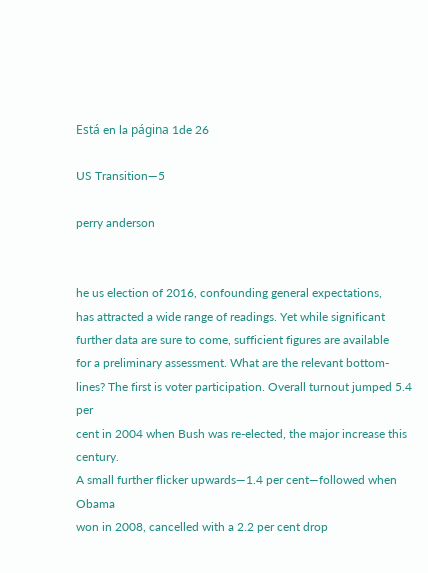Está en la página 1de 26

US Transition—5

perry anderson


he us election of 2016, confounding general expectations,
has attracted a wide range of readings. Yet while significant
further data are sure to come, sufficient figures are available
for a preliminary assessment. What are the relevant bottom-
lines? The first is voter participation. Overall turnout jumped 5.4 per
cent in 2004 when Bush was re-elected, the major increase this century.
A small further flicker upwards—1.4 per cent—followed when Obama
won in 2008, cancelled with a 2.2 per cent drop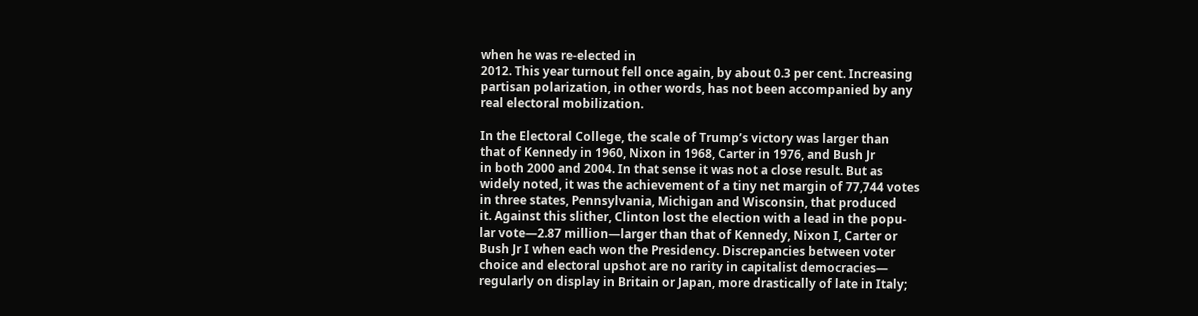when he was re-elected in
2012. This year turnout fell once again, by about 0.3 per cent. Increasing
partisan polarization, in other words, has not been accompanied by any
real electoral mobilization.

In the Electoral College, the scale of Trump’s victory was larger than
that of Kennedy in 1960, Nixon in 1968, Carter in 1976, and Bush Jr
in both 2000 and 2004. In that sense it was not a close result. But as
widely noted, it was the achievement of a tiny net margin of 77,744 votes
in three states, Pennsylvania, Michigan and Wisconsin, that produced
it. Against this slither, Clinton lost the election with a lead in the popu-
lar vote—2.87 million—larger than that of Kennedy, Nixon I, Carter or
Bush Jr I when each won the Presidency. Discrepancies between voter
choice and electoral upshot are no rarity in capitalist democracies—
regularly on display in Britain or Japan, more drastically of late in Italy;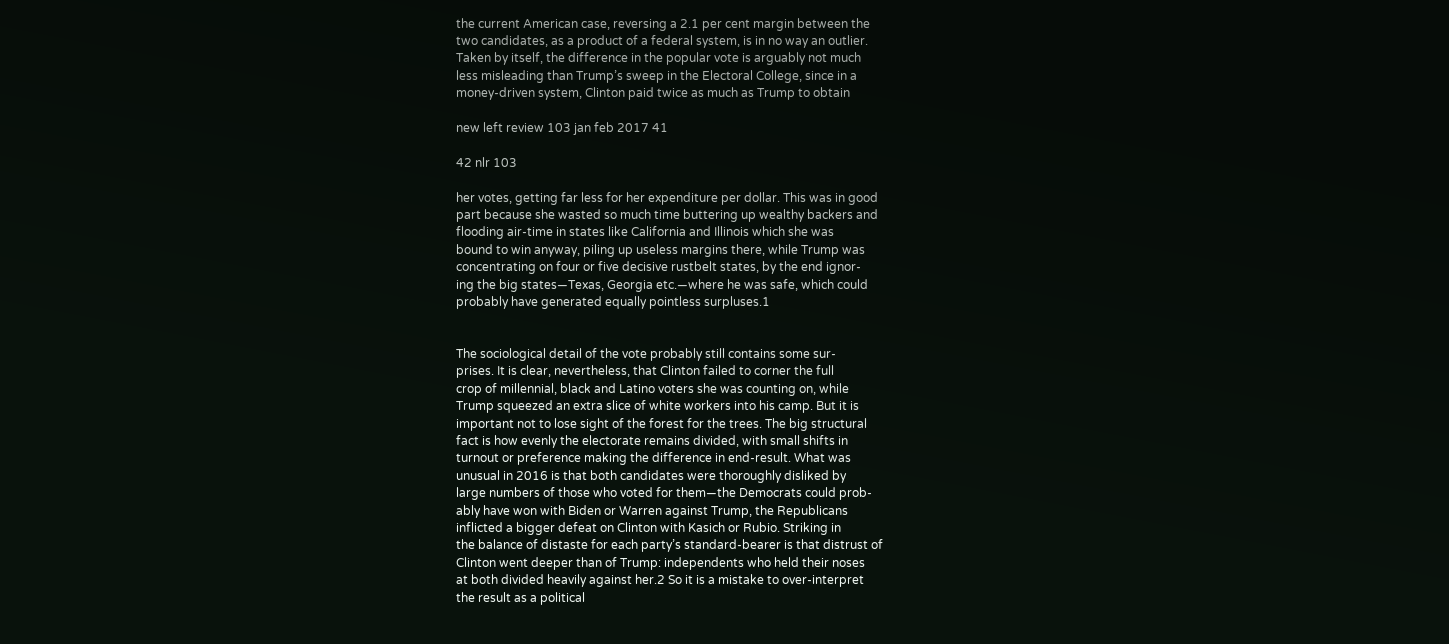the current American case, reversing a 2.1 per cent margin between the
two candidates, as a product of a federal system, is in no way an outlier.
Taken by itself, the difference in the popular vote is arguably not much
less misleading than Trump’s sweep in the Electoral College, since in a
money-driven system, Clinton paid twice as much as Trump to obtain

new left review 103 jan feb 2017 41

42 nlr 103

her votes, getting far less for her expenditure per dollar. This was in good
part because she wasted so much time buttering up wealthy backers and
flooding air-time in states like California and Illinois which she was
bound to win anyway, piling up useless margins there, while Trump was
concentrating on four or five decisive rustbelt states, by the end ignor-
ing the big states—Texas, Georgia etc.—where he was safe, which could
probably have generated equally pointless surpluses.1


The sociological detail of the vote probably still contains some sur-
prises. It is clear, nevertheless, that Clinton failed to corner the full
crop of millennial, black and Latino voters she was counting on, while
Trump squeezed an extra slice of white workers into his camp. But it is
important not to lose sight of the forest for the trees. The big structural
fact is how evenly the electorate remains divided, with small shifts in
turnout or preference making the difference in end-result. What was
unusual in 2016 is that both candidates were thoroughly disliked by
large numbers of those who voted for them—the Democrats could prob-
ably have won with Biden or Warren against Trump, the Republicans
inflicted a bigger defeat on Clinton with Kasich or Rubio. Striking in
the balance of distaste for each party’s standard-bearer is that distrust of
Clinton went deeper than of Trump: independents who held their noses
at both divided heavily against her.2 So it is a mistake to over-interpret
the result as a political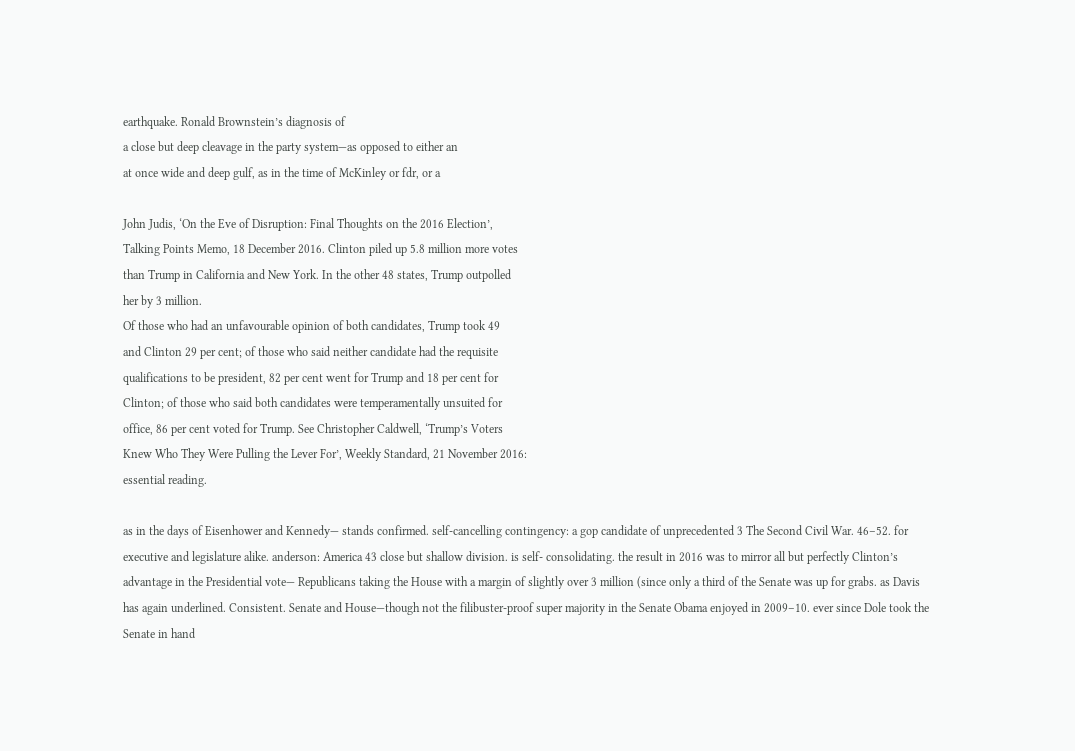earthquake. Ronald Brownstein’s diagnosis of
a close but deep cleavage in the party system—as opposed to either an
at once wide and deep gulf, as in the time of McKinley or fdr, or a

John Judis, ‘On the Eve of Disruption: Final Thoughts on the 2016 Election’,
Talking Points Memo, 18 December 2016. Clinton piled up 5.8 million more votes
than Trump in California and New York. In the other 48 states, Trump outpolled
her by 3 million.
Of those who had an unfavourable opinion of both candidates, Trump took 49
and Clinton 29 per cent; of those who said neither candidate had the requisite
qualifications to be president, 82 per cent went for Trump and 18 per cent for
Clinton; of those who said both candidates were temperamentally unsuited for
office, 86 per cent voted for Trump. See Christopher Caldwell, ‘Trump’s Voters
Knew Who They Were Pulling the Lever For’, Weekly Standard, 21 November 2016:
essential reading.

as in the days of Eisenhower and Kennedy— stands confirmed. self-cancelling contingency: a gop candidate of unprecedented 3 The Second Civil War. 46–52. for executive and legislature alike. anderson: America 43 close but shallow division. is self- consolidating. the result in 2016 was to mirror all but perfectly Clinton’s advantage in the Presidential vote— Republicans taking the House with a margin of slightly over 3 million (since only a third of the Senate was up for grabs. as Davis has again underlined. Consistent. Senate and House—though not the filibuster-proof super majority in the Senate Obama enjoyed in 2009–10. ever since Dole took the Senate in hand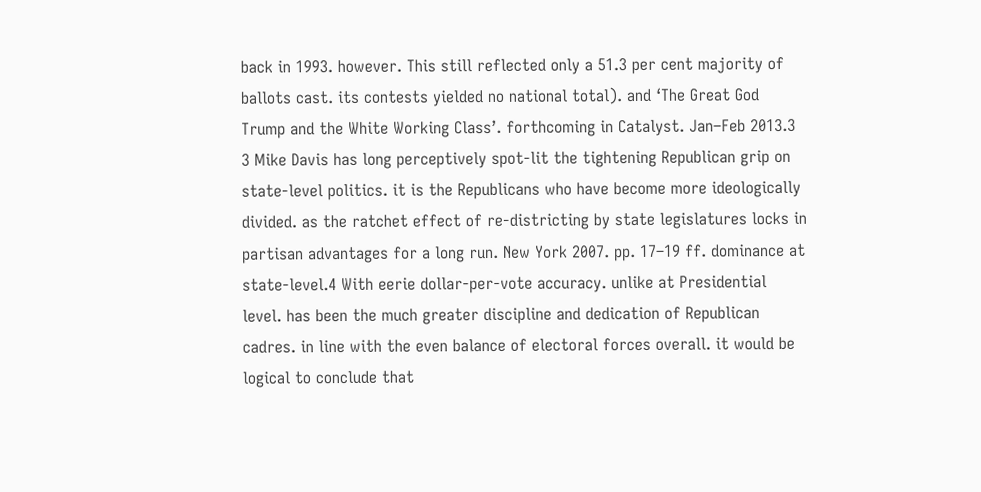back in 1993. however. This still reflected only a 51.3 per cent majority of ballots cast. its contests yielded no national total). and ‘The Great God Trump and the White Working Class’. forthcoming in Catalyst. Jan–Feb 2013.3 3 Mike Davis has long perceptively spot-lit the tightening Republican grip on state-level politics. it is the Republicans who have become more ideologically divided. as the ratchet effect of re-districting by state legislatures locks in partisan advantages for a long run. New York 2007. pp. 17–19 ff. dominance at state-level.4 With eerie dollar-per-vote accuracy. unlike at Presidential level. has been the much greater discipline and dedication of Republican cadres. in line with the even balance of electoral forces overall. it would be logical to conclude that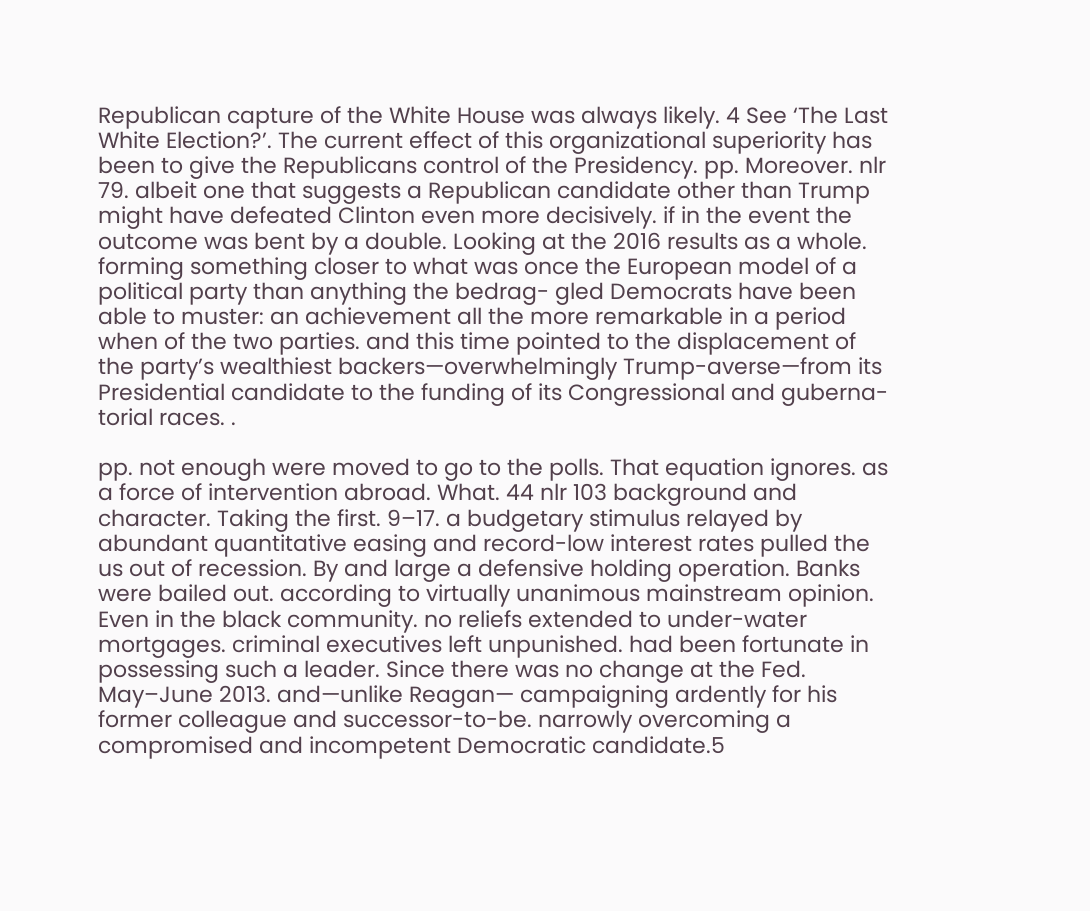Republican capture of the White House was always likely. 4 See ‘The Last White Election?’. The current effect of this organizational superiority has been to give the Republicans control of the Presidency. pp. Moreover. nlr 79. albeit one that suggests a Republican candidate other than Trump might have defeated Clinton even more decisively. if in the event the outcome was bent by a double. Looking at the 2016 results as a whole. forming something closer to what was once the European model of a political party than anything the bedrag- gled Democrats have been able to muster: an achievement all the more remarkable in a period when of the two parties. and this time pointed to the displacement of the party’s wealthiest backers—overwhelmingly Trump-averse—from its Presidential candidate to the funding of its Congressional and guberna- torial races. .

pp. not enough were moved to go to the polls. That equation ignores. as a force of intervention abroad. What. 44 nlr 103 background and character. Taking the first. 9–17. a budgetary stimulus relayed by abundant quantitative easing and record-low interest rates pulled the us out of recession. By and large a defensive holding operation. Banks were bailed out. according to virtually unanimous mainstream opinion. Even in the black community. no reliefs extended to under-water mortgages. criminal executives left unpunished. had been fortunate in possessing such a leader. Since there was no change at the Fed. May–June 2013. and—unlike Reagan— campaigning ardently for his former colleague and successor-to-be. narrowly overcoming a compromised and incompetent Democratic candidate.5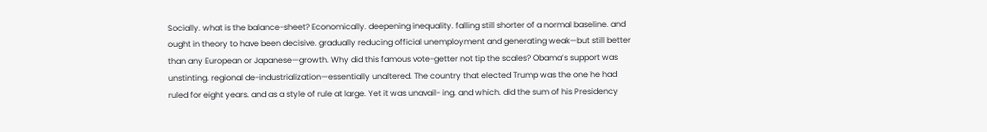Socially. what is the balance-sheet? Economically. deepening inequality. falling still shorter of a normal baseline. and ought in theory to have been decisive. gradually reducing official unemployment and generating weak—but still better than any European or Japanese—growth. Why did this famous vote-getter not tip the scales? Obama’s support was unstinting. regional de-industrialization—essentially unaltered. The country that elected Trump was the one he had ruled for eight years. and as a style of rule at large. Yet it was unavail- ing. and which. did the sum of his Presidency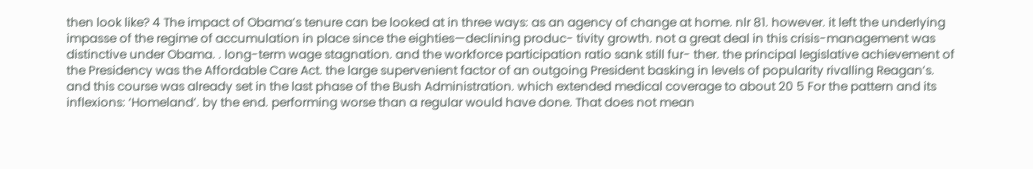then look like? 4 The impact of Obama’s tenure can be looked at in three ways: as an agency of change at home. nlr 81. however. it left the underlying impasse of the regime of accumulation in place since the eighties—declining produc- tivity growth. not a great deal in this crisis-management was distinctive under Obama. . long-term wage stagnation. and the workforce participation ratio sank still fur- ther. the principal legislative achievement of the Presidency was the Affordable Care Act. the large supervenient factor of an outgoing President basking in levels of popularity rivalling Reagan’s. and this course was already set in the last phase of the Bush Administration. which extended medical coverage to about 20 5 For the pattern and its inflexions: ‘Homeland’. by the end. performing worse than a regular would have done. That does not mean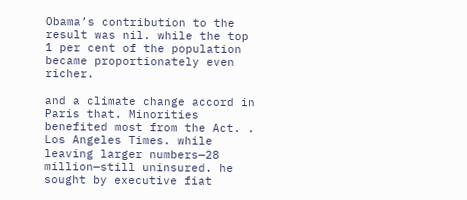Obama’s contribution to the result was nil. while the top 1 per cent of the population became proportionately even richer.

and a climate change accord in Paris that. Minorities benefited most from the Act. . Los Angeles Times. while leaving larger numbers—28 million—still uninsured. he sought by executive fiat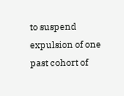to suspend expulsion of one past cohort of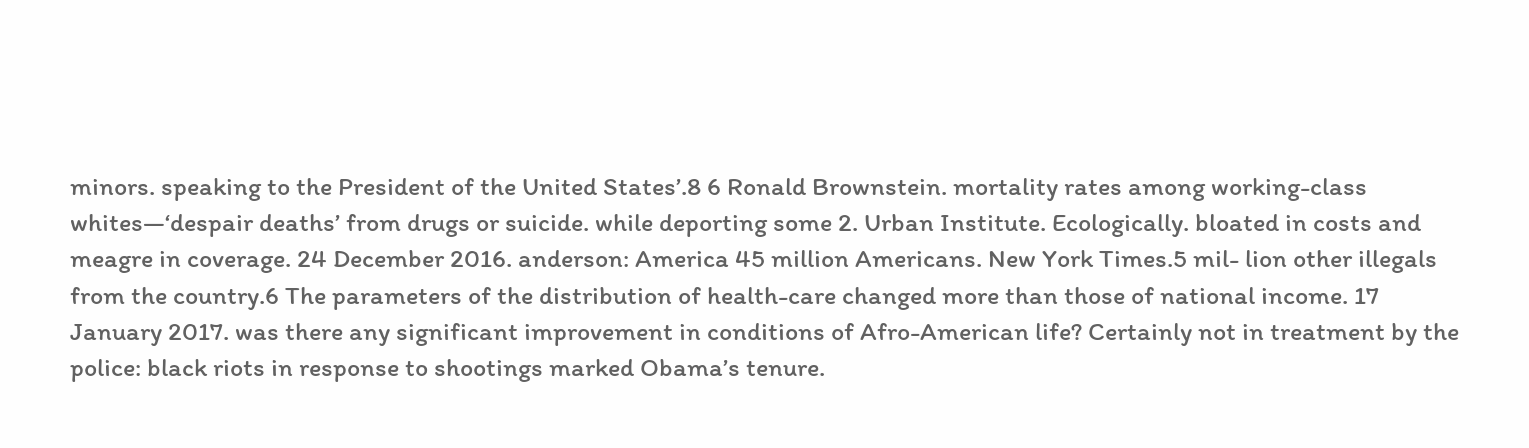minors. speaking to the President of the United States’.8 6 Ronald Brownstein. mortality rates among working-class whites—‘despair deaths’ from drugs or suicide. while deporting some 2. Urban Institute. Ecologically. bloated in costs and meagre in coverage. 24 December 2016. anderson: America 45 million Americans. New York Times.5 mil- lion other illegals from the country.6 The parameters of the distribution of health-care changed more than those of national income. 17 January 2017. was there any significant improvement in conditions of Afro-American life? Certainly not in treatment by the police: black riots in response to shootings marked Obama’s tenure.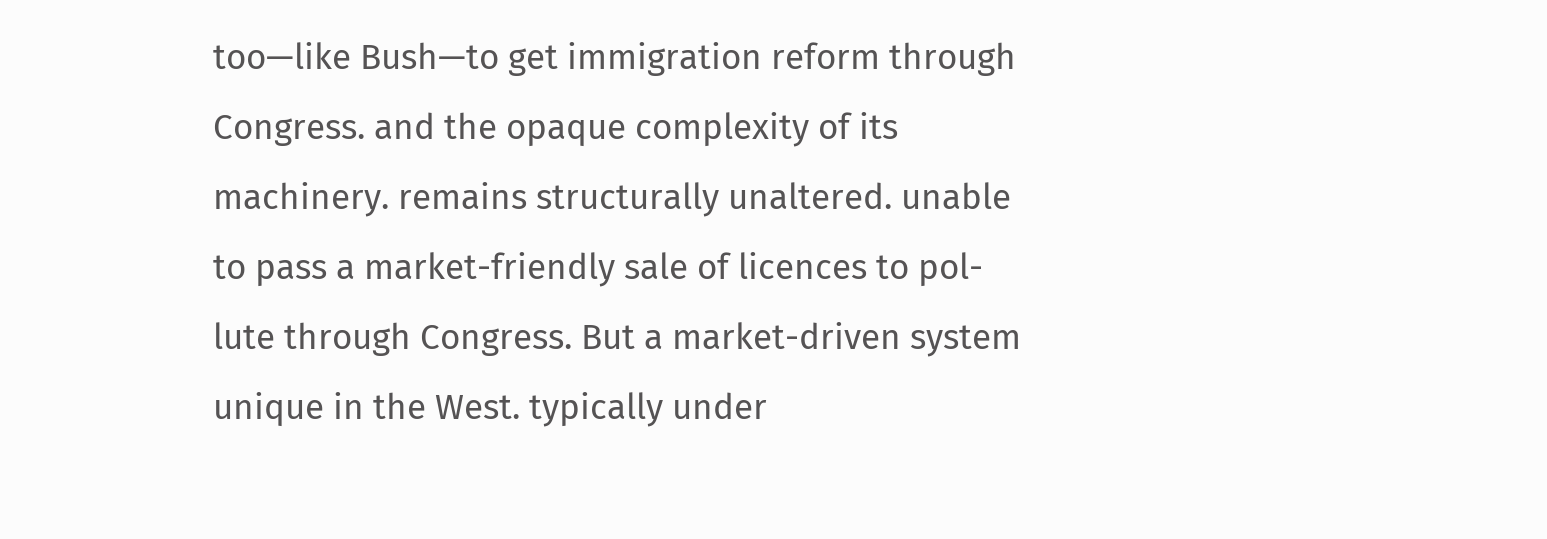too—like Bush—to get immigration reform through Congress. and the opaque complexity of its machinery. remains structurally unaltered. unable to pass a market-friendly sale of licences to pol- lute through Congress. But a market-driven system unique in the West. typically under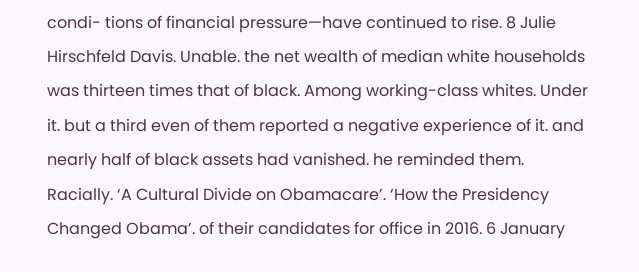condi- tions of financial pressure—have continued to rise. 8 Julie Hirschfeld Davis. Unable. the net wealth of median white households was thirteen times that of black. Among working-class whites. Under it. but a third even of them reported a negative experience of it. and nearly half of black assets had vanished. he reminded them. Racially. ‘A Cultural Divide on Obamacare’. ‘How the Presidency Changed Obama’. of their candidates for office in 2016. 6 January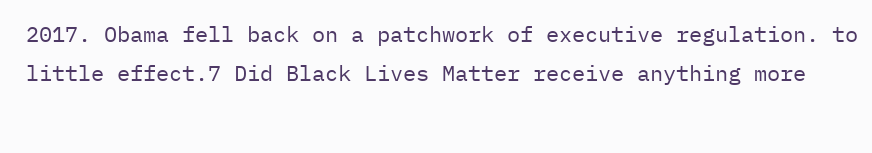2017. Obama fell back on a patchwork of executive regulation. to little effect.7 Did Black Lives Matter receive anything more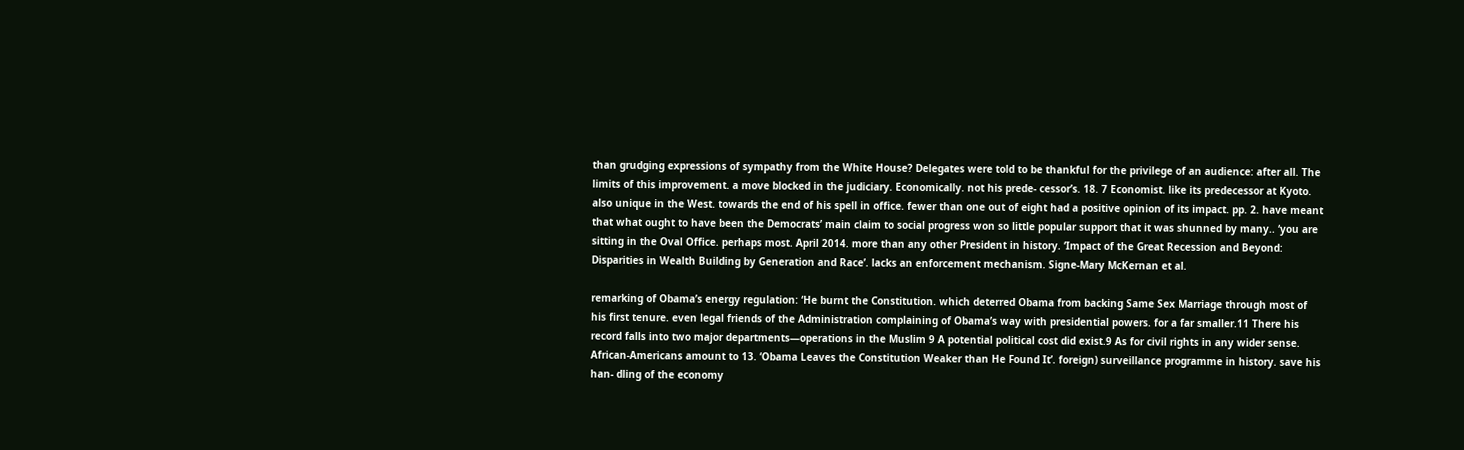than grudging expressions of sympathy from the White House? Delegates were told to be thankful for the privilege of an audience: after all. The limits of this improvement. a move blocked in the judiciary. Economically. not his prede- cessor’s. 18. 7 Economist. like its predecessor at Kyoto. also unique in the West. towards the end of his spell in office. fewer than one out of eight had a positive opinion of its impact. pp. 2. have meant that what ought to have been the Democrats’ main claim to social progress won so little popular support that it was shunned by many.. ‘you are sitting in the Oval Office. perhaps most. April 2014. more than any other President in history. ‘Impact of the Great Recession and Beyond: Disparities in Wealth Building by Generation and Race’. lacks an enforcement mechanism. Signe-Mary McKernan et al.

remarking of Obama’s energy regulation: ‘He burnt the Constitution. which deterred Obama from backing Same Sex Marriage through most of his first tenure. even legal friends of the Administration complaining of Obama’s way with presidential powers. for a far smaller.11 There his record falls into two major departments—operations in the Muslim 9 A potential political cost did exist.9 As for civil rights in any wider sense. African-Americans amount to 13. ‘Obama Leaves the Constitution Weaker than He Found It’. foreign) surveillance programme in history. save his han- dling of the economy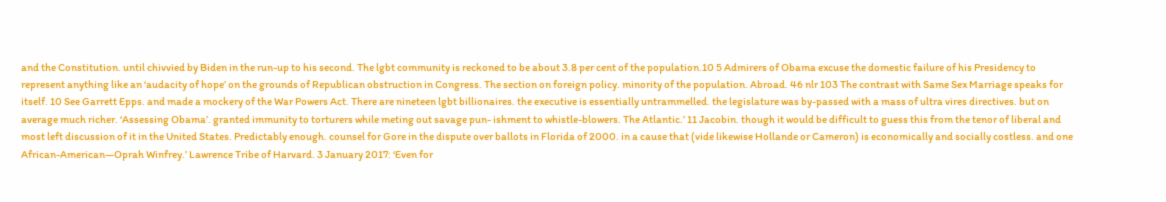and the Constitution. until chivvied by Biden in the run-up to his second. The lgbt community is reckoned to be about 3.8 per cent of the population.10 5 Admirers of Obama excuse the domestic failure of his Presidency to represent anything like an ‘audacity of hope’ on the grounds of Republican obstruction in Congress. The section on foreign policy. minority of the population. Abroad. 46 nlr 103 The contrast with Same Sex Marriage speaks for itself. 10 See Garrett Epps. and made a mockery of the War Powers Act. There are nineteen lgbt billionaires. the executive is essentially untrammelled. the legislature was by-passed with a mass of ultra vires directives. but on average much richer. ‘Assessing Obama’. granted immunity to torturers while meting out savage pun- ishment to whistle-blowers. The Atlantic.’ 11 Jacobin. though it would be difficult to guess this from the tenor of liberal and most left discussion of it in the United States. Predictably enough. counsel for Gore in the dispute over ballots in Florida of 2000. in a cause that (vide likewise Hollande or Cameron) is economically and socially costless. and one African-American—Oprah Winfrey.’ Lawrence Tribe of Harvard. 3 January 2017: ‘Even for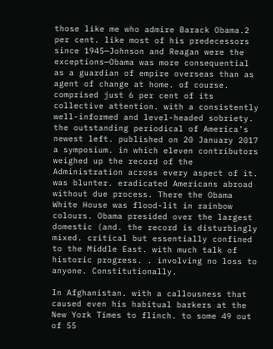those like me who admire Barack Obama.2 per cent. like most of his predecessors since 1945—Johnson and Reagan were the exceptions—Obama was more consequential as a guardian of empire overseas than as agent of change at home. of course. comprised just 6 per cent of its collective attention. with a consistently well-informed and level-headed sobriety. the outstanding periodical of America’s newest left. published on 20 January 2017 a symposium. in which eleven contributors weighed up the record of the Administration across every aspect of it. was blunter. eradicated Americans abroad without due process. There the Obama White House was flood-lit in rainbow colours. Obama presided over the largest domestic (and. the record is disturbingly mixed. critical but essentially confined to the Middle East. with much talk of historic progress. . involving no loss to anyone. Constitutionally.

In Afghanistan. with a callousness that caused even his habitual barkers at the New York Times to flinch. to some 49 out of 55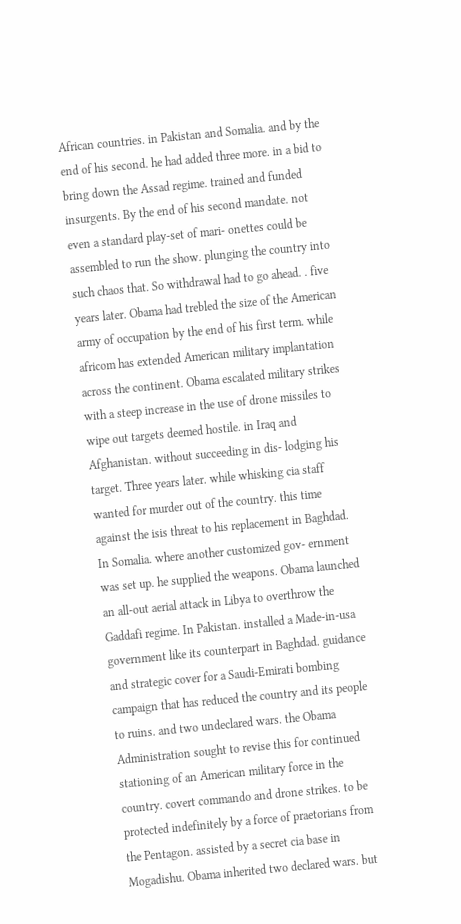African countries. in Pakistan and Somalia. and by the end of his second. he had added three more. in a bid to bring down the Assad regime. trained and funded insurgents. By the end of his second mandate. not even a standard play-set of mari- onettes could be assembled to run the show. plunging the country into such chaos that. So withdrawal had to go ahead. . five years later. Obama had trebled the size of the American army of occupation by the end of his first term. while africom has extended American military implantation across the continent. Obama escalated military strikes with a steep increase in the use of drone missiles to wipe out targets deemed hostile. in Iraq and Afghanistan. without succeeding in dis- lodging his target. Three years later. while whisking cia staff wanted for murder out of the country. this time against the isis threat to his replacement in Baghdad. In Somalia. where another customized gov- ernment was set up. he supplied the weapons. Obama launched an all-out aerial attack in Libya to overthrow the Gaddafi regime. In Pakistan. installed a Made-in-usa government like its counterpart in Baghdad. guidance and strategic cover for a Saudi-Emirati bombing campaign that has reduced the country and its people to ruins. and two undeclared wars. the Obama Administration sought to revise this for continued stationing of an American military force in the country. covert commando and drone strikes. to be protected indefinitely by a force of praetorians from the Pentagon. assisted by a secret cia base in Mogadishu. Obama inherited two declared wars. but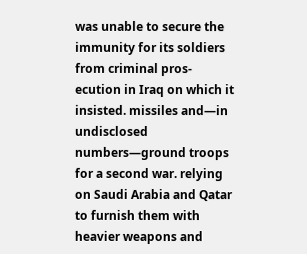was unable to secure the immunity for its soldiers from criminal pros- ecution in Iraq on which it insisted. missiles and—in undisclosed numbers—ground troops for a second war. relying on Saudi Arabia and Qatar to furnish them with heavier weapons and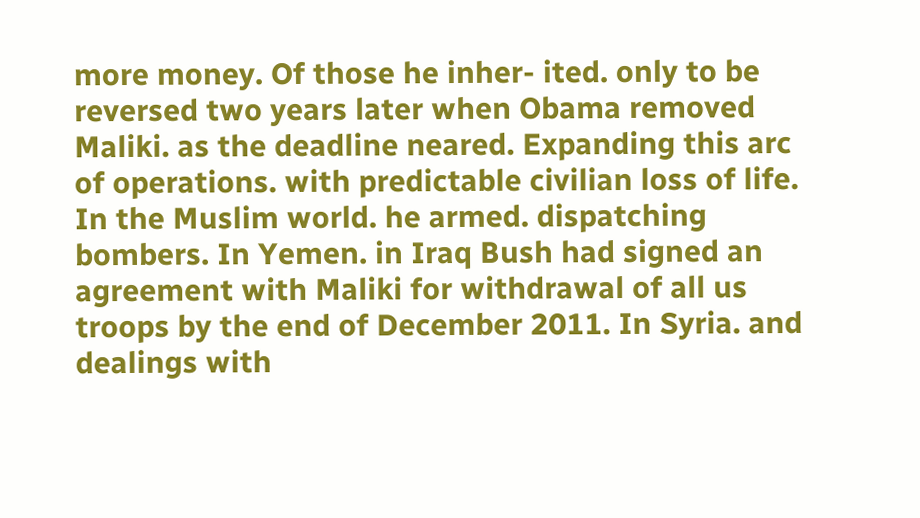more money. Of those he inher- ited. only to be reversed two years later when Obama removed Maliki. as the deadline neared. Expanding this arc of operations. with predictable civilian loss of life. In the Muslim world. he armed. dispatching bombers. In Yemen. in Iraq Bush had signed an agreement with Maliki for withdrawal of all us troops by the end of December 2011. In Syria. and dealings with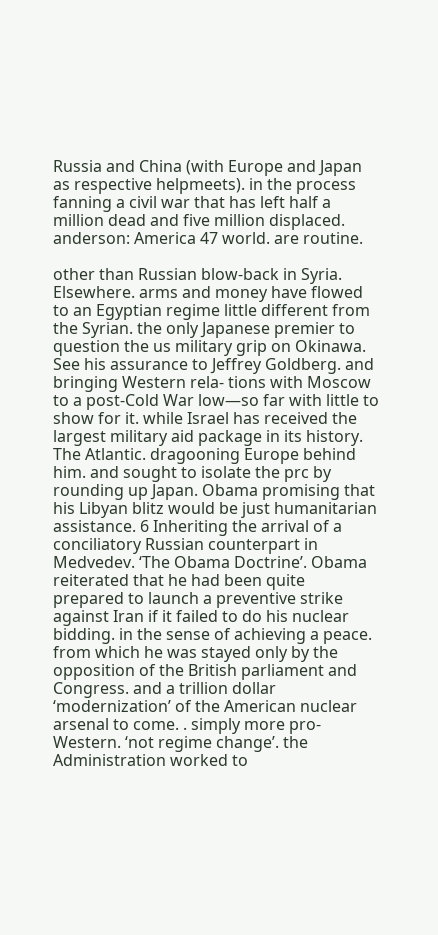Russia and China (with Europe and Japan as respective helpmeets). in the process fanning a civil war that has left half a million dead and five million displaced. anderson: America 47 world. are routine.

other than Russian blow-back in Syria. Elsewhere. arms and money have flowed to an Egyptian regime little different from the Syrian. the only Japanese premier to question the us military grip on Okinawa. See his assurance to Jeffrey Goldberg. and bringing Western rela- tions with Moscow to a post-Cold War low—so far with little to show for it. while Israel has received the largest military aid package in its history. The Atlantic. dragooning Europe behind him. and sought to isolate the prc by rounding up Japan. Obama promising that his Libyan blitz would be just humanitarian assistance. 6 Inheriting the arrival of a conciliatory Russian counterpart in Medvedev. ‘The Obama Doctrine’. Obama reiterated that he had been quite prepared to launch a preventive strike against Iran if it failed to do his nuclear bidding. in the sense of achieving a peace. from which he was stayed only by the opposition of the British parliament and Congress. and a trillion dollar ‘modernization’ of the American nuclear arsenal to come. . simply more pro- Western. ‘not regime change’. the Administration worked to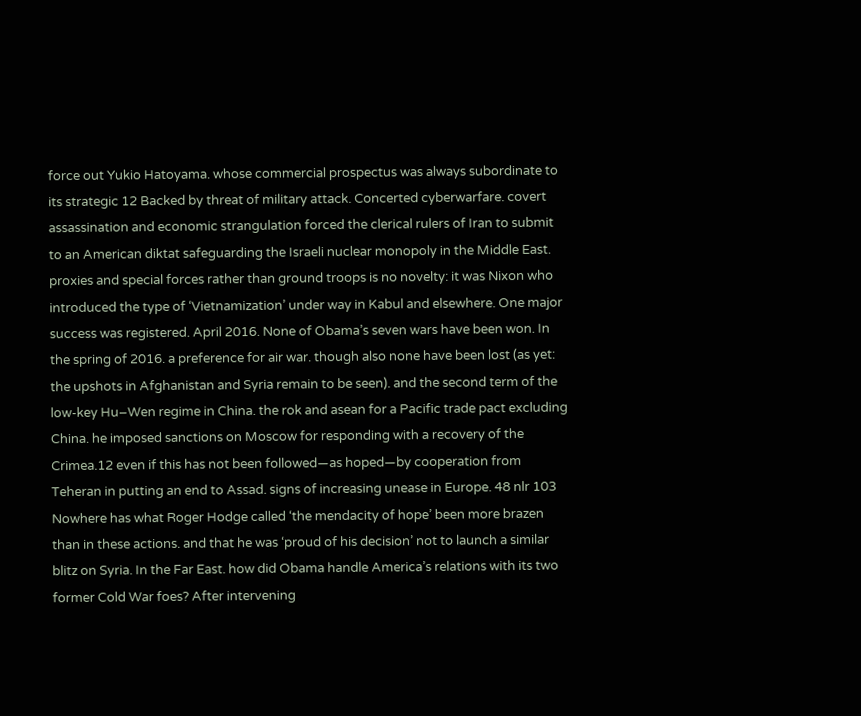force out Yukio Hatoyama. whose commercial prospectus was always subordinate to its strategic 12 Backed by threat of military attack. Concerted cyberwarfare. covert assassination and economic strangulation forced the clerical rulers of Iran to submit to an American diktat safeguarding the Israeli nuclear monopoly in the Middle East. proxies and special forces rather than ground troops is no novelty: it was Nixon who introduced the type of ‘Vietnamization’ under way in Kabul and elsewhere. One major success was registered. April 2016. None of Obama’s seven wars have been won. In the spring of 2016. a preference for air war. though also none have been lost (as yet: the upshots in Afghanistan and Syria remain to be seen). and the second term of the low-key Hu–Wen regime in China. the rok and asean for a Pacific trade pact excluding China. he imposed sanctions on Moscow for responding with a recovery of the Crimea.12 even if this has not been followed—as hoped—by cooperation from Teheran in putting an end to Assad. signs of increasing unease in Europe. 48 nlr 103 Nowhere has what Roger Hodge called ‘the mendacity of hope’ been more brazen than in these actions. and that he was ‘proud of his decision’ not to launch a similar blitz on Syria. In the Far East. how did Obama handle America’s relations with its two former Cold War foes? After intervening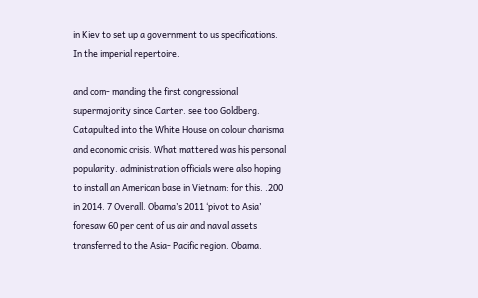in Kiev to set up a government to us specifications. In the imperial repertoire.

and com- manding the first congressional supermajority since Carter. see too Goldberg. Catapulted into the White House on colour charisma and economic crisis. What mattered was his personal popularity. administration officials were also hoping to install an American base in Vietnam: for this. .200 in 2014. 7 Overall. Obama’s 2011 ‘pivot to Asia’ foresaw 60 per cent of us air and naval assets transferred to the Asia- Pacific region. Obama.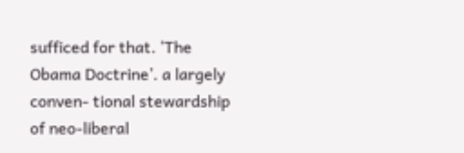sufficed for that. ‘The Obama Doctrine’. a largely conven- tional stewardship of neo-liberal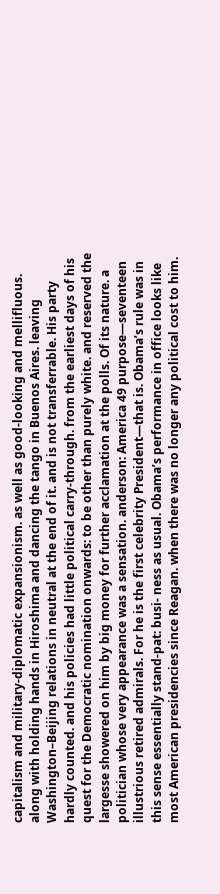capitalism and military-diplomatic expansionism. as well as good-looking and mellifluous. along with holding hands in Hiroshima and dancing the tango in Buenos Aires. leaving Washington–Beijing relations in neutral at the end of it. and is not transferrable. His party hardly counted. and his policies had little political carry-through. from the earliest days of his quest for the Democratic nomination onwards: to be other than purely white. and reserved the largesse showered on him by big money for further acclamation at the polls. Of its nature. a politician whose very appearance was a sensation. anderson: America 49 purpose—seventeen illustrious retired admirals. For he is the first celebrity President—that is. Obama’s rule was in this sense essentially stand-pat: busi- ness as usual. Obama’s performance in office looks like most American presidencies since Reagan. when there was no longer any political cost to him.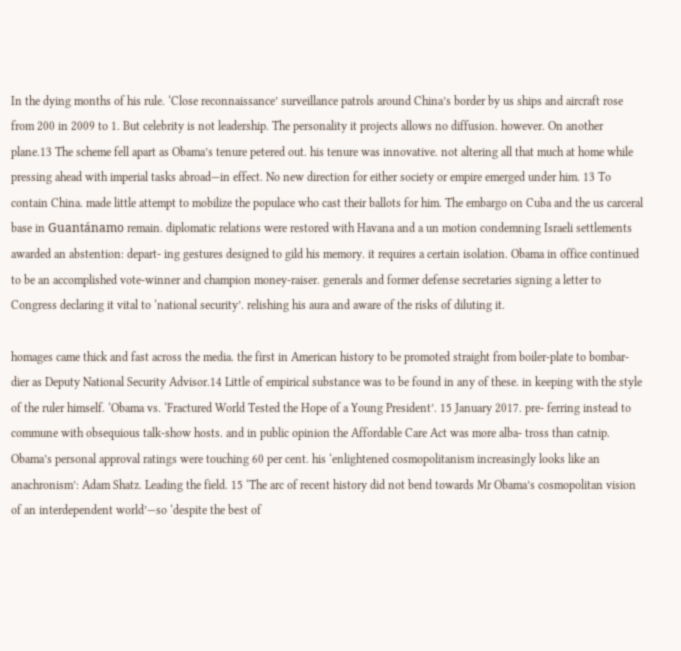In the dying months of his rule. ‘Close reconnaissance’ surveillance patrols around China’s border by us ships and aircraft rose from 200 in 2009 to 1. But celebrity is not leadership. The personality it projects allows no diffusion. however. On another plane.13 The scheme fell apart as Obama’s tenure petered out. his tenure was innovative. not altering all that much at home while pressing ahead with imperial tasks abroad—in effect. No new direction for either society or empire emerged under him. 13 To contain China. made little attempt to mobilize the populace who cast their ballots for him. The embargo on Cuba and the us carceral base in Guantánamo remain. diplomatic relations were restored with Havana and a un motion condemning Israeli settlements awarded an abstention: depart- ing gestures designed to gild his memory. it requires a certain isolation. Obama in office continued to be an accomplished vote-winner and champion money-raiser. generals and former defense secretaries signing a letter to Congress declaring it vital to ‘national security’. relishing his aura and aware of the risks of diluting it.

homages came thick and fast across the media. the first in American history to be promoted straight from boiler-plate to bombar- dier as Deputy National Security Advisor.14 Little of empirical substance was to be found in any of these. in keeping with the style of the ruler himself. ‘Obama vs. ‘Fractured World Tested the Hope of a Young President’. 15 January 2017. pre- ferring instead to commune with obsequious talk-show hosts. and in public opinion the Affordable Care Act was more alba- tross than catnip. Obama’s personal approval ratings were touching 60 per cent. his ‘enlightened cosmopolitanism increasingly looks like an anachronism’: Adam Shatz. Leading the field. 15 ‘The arc of recent history did not bend towards Mr Obama’s cosmopolitan vision of an interdependent world’—so ‘despite the best of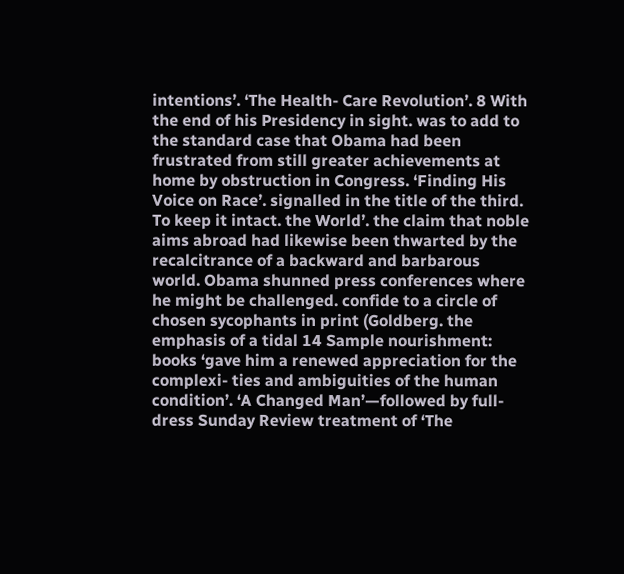intentions’. ‘The Health- Care Revolution’. 8 With the end of his Presidency in sight. was to add to the standard case that Obama had been frustrated from still greater achievements at home by obstruction in Congress. ‘Finding His Voice on Race’. signalled in the title of the third. To keep it intact. the World’. the claim that noble aims abroad had likewise been thwarted by the recalcitrance of a backward and barbarous world. Obama shunned press conferences where he might be challenged. confide to a circle of chosen sycophants in print (Goldberg. the emphasis of a tidal 14 Sample nourishment: books ‘gave him a renewed appreciation for the complexi- ties and ambiguities of the human condition’. ‘A Changed Man’—followed by full-dress Sunday Review treatment of ‘The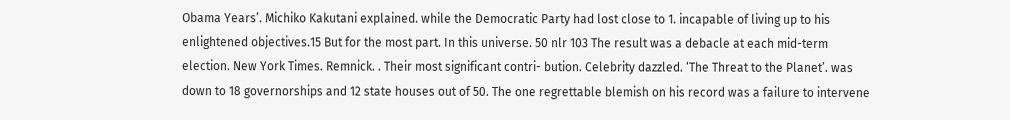Obama Years’. Michiko Kakutani explained. while the Democratic Party had lost close to 1. incapable of living up to his enlightened objectives.15 But for the most part. In this universe. 50 nlr 103 The result was a debacle at each mid-term election. New York Times. Remnick. . Their most significant contri- bution. Celebrity dazzled. ‘The Threat to the Planet’. was down to 18 governorships and 12 state houses out of 50. The one regrettable blemish on his record was a failure to intervene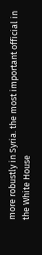more robustly in Syria. the most important official in the White House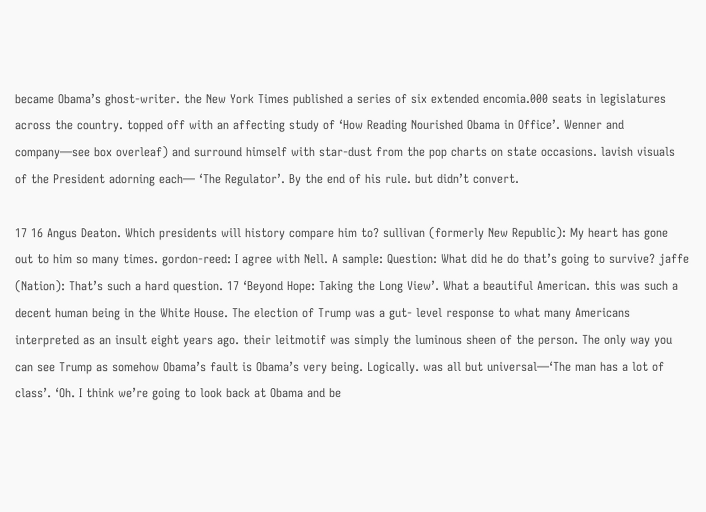became Obama’s ghost-writer. the New York Times published a series of six extended encomia.000 seats in legislatures across the country. topped off with an affecting study of ‘How Reading Nourished Obama in Office’. Wenner and company—see box overleaf) and surround himself with star-dust from the pop charts on state occasions. lavish visuals of the President adorning each— ‘The Regulator’. By the end of his rule. but didn’t convert.

17 16 Angus Deaton. Which presidents will history compare him to? sullivan (formerly New Republic): My heart has gone out to him so many times. gordon-reed: I agree with Nell. A sample: Question: What did he do that’s going to survive? jaffe (Nation): That’s such a hard question. 17 ‘Beyond Hope: Taking the Long View’. What a beautiful American. this was such a decent human being in the White House. The election of Trump was a gut- level response to what many Americans interpreted as an insult eight years ago. their leitmotif was simply the luminous sheen of the person. The only way you can see Trump as somehow Obama’s fault is Obama’s very being. Logically. was all but universal—‘The man has a lot of class’. ‘Oh. I think we’re going to look back at Obama and be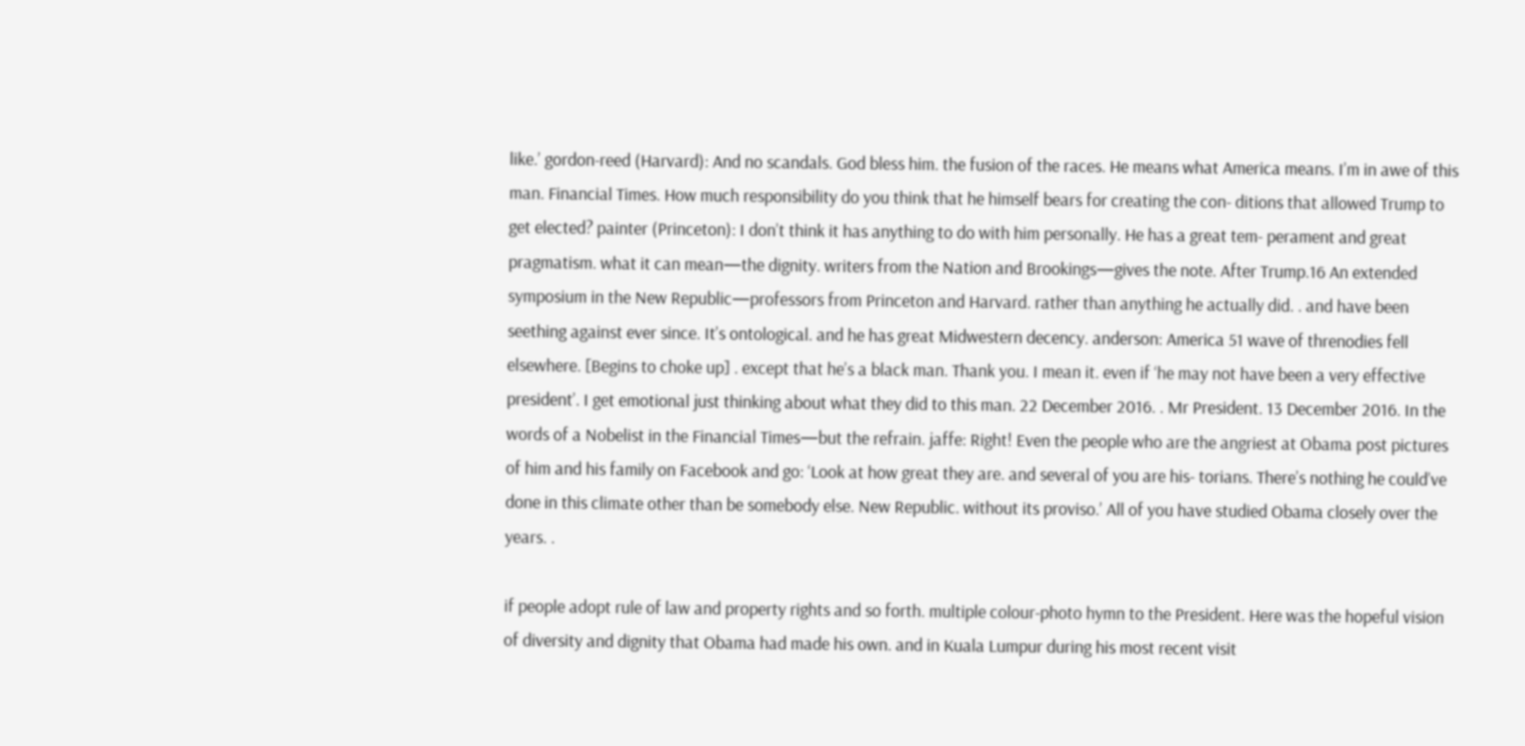like.’ gordon-reed (Harvard): And no scandals. God bless him. the fusion of the races. He means what America means. I’m in awe of this man. Financial Times. How much responsibility do you think that he himself bears for creating the con- ditions that allowed Trump to get elected? painter (Princeton): I don’t think it has anything to do with him personally. He has a great tem- perament and great pragmatism. what it can mean—the dignity. writers from the Nation and Brookings—gives the note. After Trump.16 An extended symposium in the New Republic—professors from Princeton and Harvard. rather than anything he actually did. . and have been seething against ever since. It’s ontological. and he has great Midwestern decency. anderson: America 51 wave of threnodies fell elsewhere. [Begins to choke up] . except that he’s a black man. Thank you. I mean it. even if ‘he may not have been a very effective president’. I get emotional just thinking about what they did to this man. 22 December 2016. . Mr President. 13 December 2016. In the words of a Nobelist in the Financial Times—but the refrain. jaffe: Right! Even the people who are the angriest at Obama post pictures of him and his family on Facebook and go: ‘Look at how great they are. and several of you are his- torians. There’s nothing he could’ve done in this climate other than be somebody else. New Republic. without its proviso.’ All of you have studied Obama closely over the years. .

if people adopt rule of law and property rights and so forth. multiple colour-photo hymn to the President. Here was the hopeful vision of diversity and dignity that Obama had made his own. and in Kuala Lumpur during his most recent visit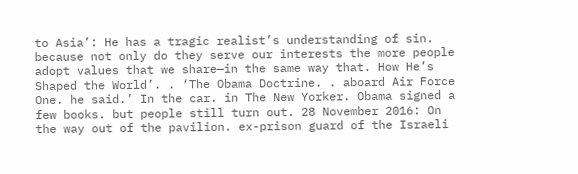to Asia’: He has a tragic realist’s understanding of sin. because not only do they serve our interests the more people adopt values that we share—in the same way that. How He’s Shaped the World’. . ‘The Obama Doctrine. . aboard Air Force One. he said.’ In the car. in The New Yorker. Obama signed a few books. but people still turn out. 28 November 2016: On the way out of the pavilion. ex-prison guard of the Israeli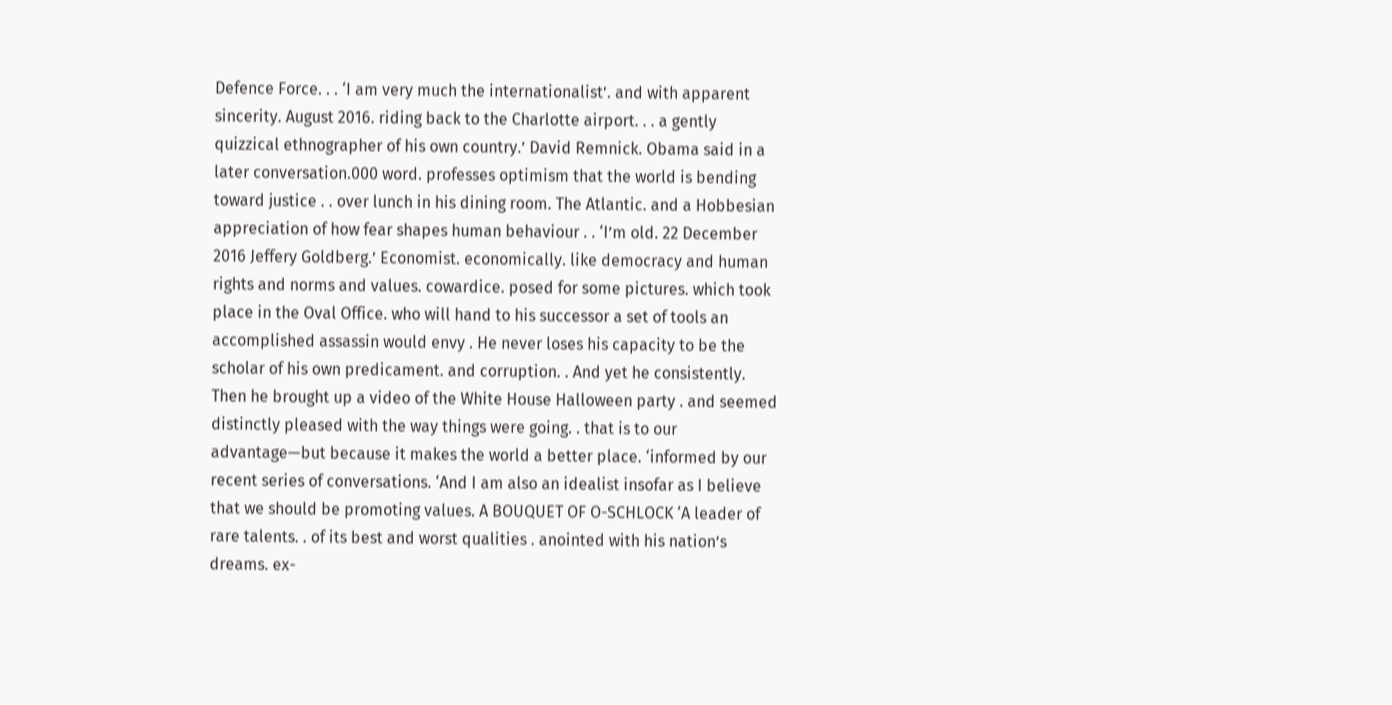Defence Force. . . ‘I am very much the internationalist’. and with apparent sincerity. August 2016. riding back to the Charlotte airport. . . a gently quizzical ethnographer of his own country.’ David Remnick. Obama said in a later conversation.000 word. professes optimism that the world is bending toward justice . . over lunch in his dining room. The Atlantic. and a Hobbesian appreciation of how fear shapes human behaviour . . ‘I’m old. 22 December 2016 Jeffery Goldberg.’ Economist. economically. like democracy and human rights and norms and values. cowardice. posed for some pictures. which took place in the Oval Office. who will hand to his successor a set of tools an accomplished assassin would envy . He never loses his capacity to be the scholar of his own predicament. and corruption. . And yet he consistently. Then he brought up a video of the White House Halloween party . and seemed distinctly pleased with the way things were going. . that is to our advantage—but because it makes the world a better place. ‘informed by our recent series of conversations. ‘And I am also an idealist insofar as I believe that we should be promoting values. A BOUQUET OF O-SCHLOCK ‘A leader of rare talents. . of its best and worst qualities . anointed with his nation’s dreams. ex-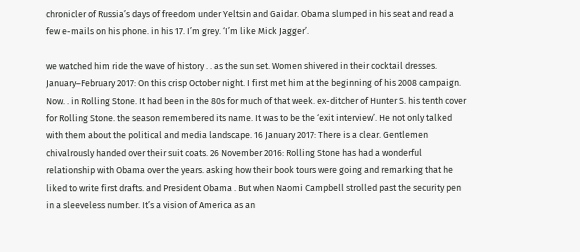chronicler of Russia’s days of freedom under Yeltsin and Gaidar. Obama slumped in his seat and read a few e-mails on his phone. in his 17. I’m grey. ‘I’m like Mick Jagger’.

we watched him ride the wave of history . . as the sun set. Women shivered in their cocktail dresses. January–February 2017: On this crisp October night. I first met him at the beginning of his 2008 campaign. Now. . in Rolling Stone. It had been in the 80s for much of that week. ex-ditcher of Hunter S. his tenth cover for Rolling Stone. the season remembered its name. It was to be the ‘exit interview’. He not only talked with them about the political and media landscape. 16 January 2017: There is a clear. Gentlemen chivalrously handed over their suit coats. 26 November 2016: Rolling Stone has had a wonderful relationship with Obama over the years. asking how their book tours were going and remarking that he liked to write first drafts. and President Obama . But when Naomi Campbell strolled past the security pen in a sleeveless number. It’s a vision of America as an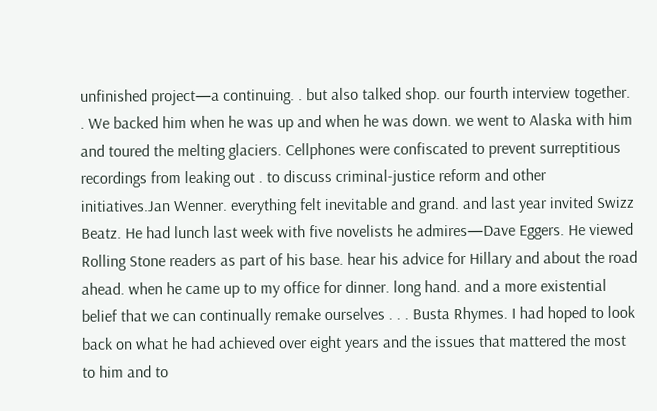unfinished project—a continuing. . but also talked shop. our fourth interview together. . We backed him when he was up and when he was down. we went to Alaska with him and toured the melting glaciers. Cellphones were confiscated to prevent surreptitious recordings from leaking out . to discuss criminal-justice reform and other initiatives.Jan Wenner. everything felt inevitable and grand. and last year invited Swizz Beatz. He had lunch last week with five novelists he admires—Dave Eggers. He viewed Rolling Stone readers as part of his base. hear his advice for Hillary and about the road ahead. when he came up to my office for dinner. long hand. and a more existential belief that we can continually remake ourselves . . . Busta Rhymes. I had hoped to look back on what he had achieved over eight years and the issues that mattered the most to him and to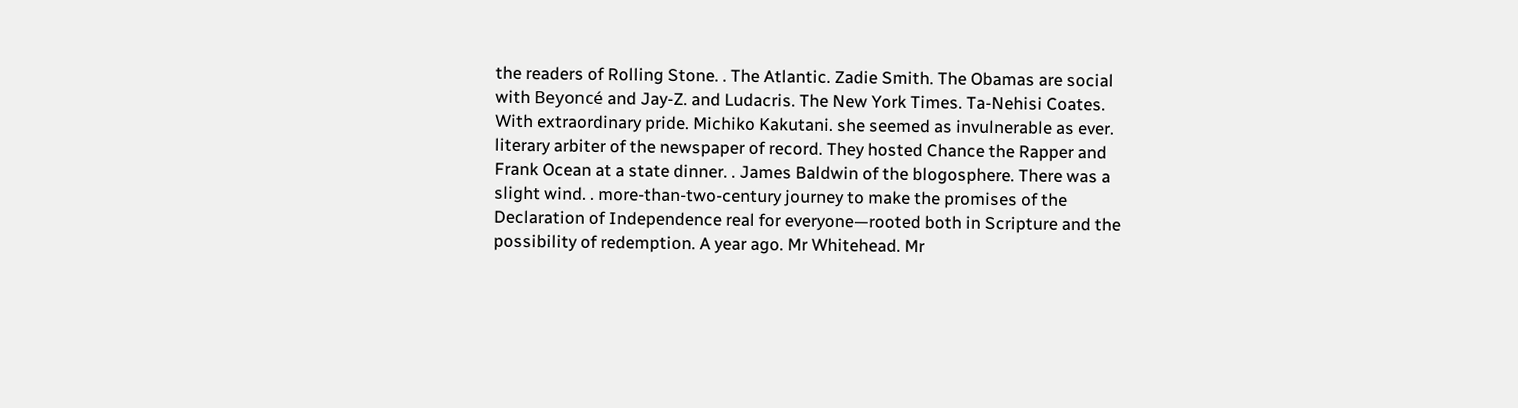the readers of Rolling Stone. . The Atlantic. Zadie Smith. The Obamas are social with Beyoncé and Jay-Z. and Ludacris. The New York Times. Ta-Nehisi Coates. With extraordinary pride. Michiko Kakutani. she seemed as invulnerable as ever. literary arbiter of the newspaper of record. They hosted Chance the Rapper and Frank Ocean at a state dinner. . James Baldwin of the blogosphere. There was a slight wind. . more-than-two-century journey to make the promises of the Declaration of Independence real for everyone—rooted both in Scripture and the possibility of redemption. A year ago. Mr Whitehead. Mr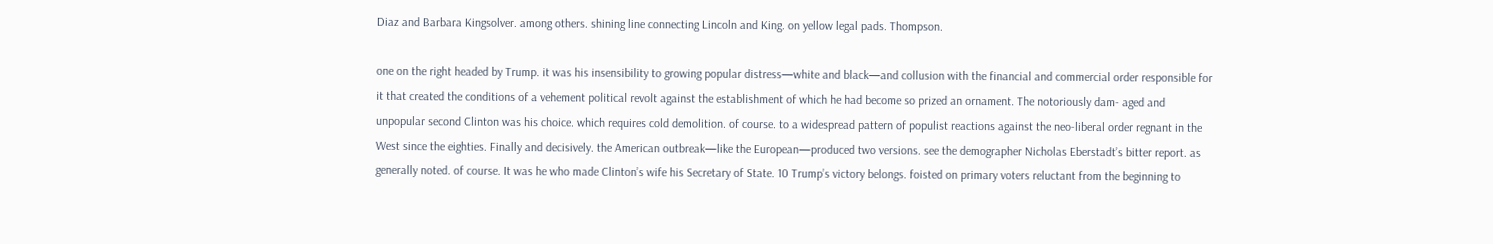Diaz and Barbara Kingsolver. among others. shining line connecting Lincoln and King. on yellow legal pads. Thompson.

one on the right headed by Trump. it was his insensibility to growing popular distress—white and black—and collusion with the financial and commercial order responsible for it that created the conditions of a vehement political revolt against the establishment of which he had become so prized an ornament. The notoriously dam- aged and unpopular second Clinton was his choice. which requires cold demolition. of course. to a widespread pattern of populist reactions against the neo-liberal order regnant in the West since the eighties. Finally and decisively. the American outbreak—like the European—produced two versions. see the demographer Nicholas Eberstadt’s bitter report. as generally noted. of course. It was he who made Clinton’s wife his Secretary of State. 10 Trump’s victory belongs. foisted on primary voters reluctant from the beginning to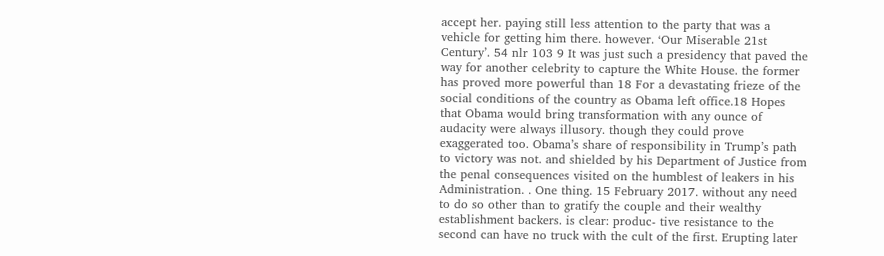accept her. paying still less attention to the party that was a vehicle for getting him there. however. ‘Our Miserable 21st Century’. 54 nlr 103 9 It was just such a presidency that paved the way for another celebrity to capture the White House. the former has proved more powerful than 18 For a devastating frieze of the social conditions of the country as Obama left office.18 Hopes that Obama would bring transformation with any ounce of audacity were always illusory. though they could prove exaggerated too. Obama’s share of responsibility in Trump’s path to victory was not. and shielded by his Department of Justice from the penal consequences visited on the humblest of leakers in his Administration. . One thing. 15 February 2017. without any need to do so other than to gratify the couple and their wealthy establishment backers. is clear: produc- tive resistance to the second can have no truck with the cult of the first. Erupting later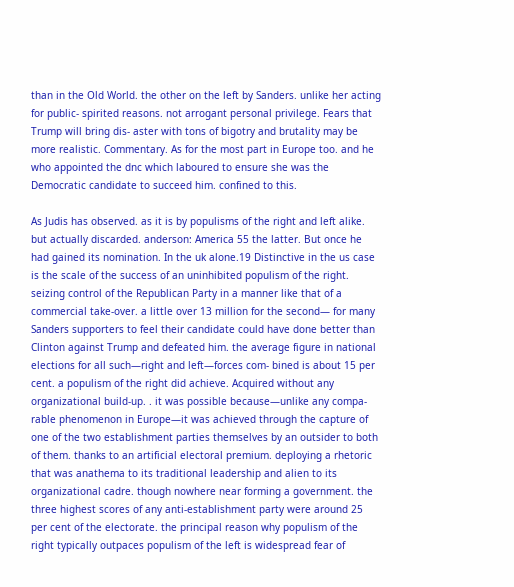than in the Old World. the other on the left by Sanders. unlike her acting for public- spirited reasons. not arrogant personal privilege. Fears that Trump will bring dis- aster with tons of bigotry and brutality may be more realistic. Commentary. As for the most part in Europe too. and he who appointed the dnc which laboured to ensure she was the Democratic candidate to succeed him. confined to this.

As Judis has observed. as it is by populisms of the right and left alike. but actually discarded. anderson: America 55 the latter. But once he had gained its nomination. In the uk alone.19 Distinctive in the us case is the scale of the success of an uninhibited populism of the right. seizing control of the Republican Party in a manner like that of a commercial take-over. a little over 13 million for the second— for many Sanders supporters to feel their candidate could have done better than Clinton against Trump and defeated him. the average figure in national elections for all such—right and left—forces com- bined is about 15 per cent. a populism of the right did achieve. Acquired without any organizational build-up. . it was possible because—unlike any compa- rable phenomenon in Europe—it was achieved through the capture of one of the two establishment parties themselves by an outsider to both of them. thanks to an artificial electoral premium. deploying a rhetoric that was anathema to its traditional leadership and alien to its organizational cadre. though nowhere near forming a government. the three highest scores of any anti-establishment party were around 25 per cent of the electorate. the principal reason why populism of the right typically outpaces populism of the left is widespread fear of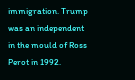immigration. Trump was an independent in the mould of Ross Perot in 1992.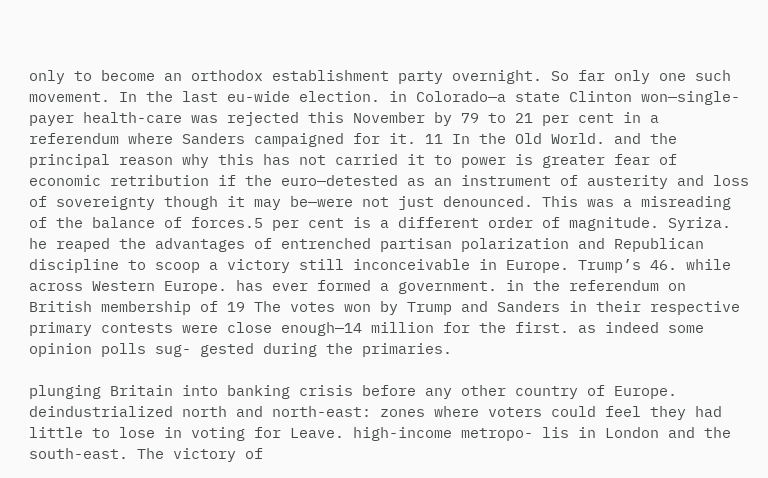only to become an orthodox establishment party overnight. So far only one such movement. In the last eu-wide election. in Colorado—a state Clinton won—single-payer health-care was rejected this November by 79 to 21 per cent in a referendum where Sanders campaigned for it. 11 In the Old World. and the principal reason why this has not carried it to power is greater fear of economic retribution if the euro—detested as an instrument of austerity and loss of sovereignty though it may be—were not just denounced. This was a misreading of the balance of forces.5 per cent is a different order of magnitude. Syriza. he reaped the advantages of entrenched partisan polarization and Republican discipline to scoop a victory still inconceivable in Europe. Trump’s 46. while across Western Europe. has ever formed a government. in the referendum on British membership of 19 The votes won by Trump and Sanders in their respective primary contests were close enough—14 million for the first. as indeed some opinion polls sug- gested during the primaries.

plunging Britain into banking crisis before any other country of Europe. deindustrialized north and north-east: zones where voters could feel they had little to lose in voting for Leave. high-income metropo- lis in London and the south-east. The victory of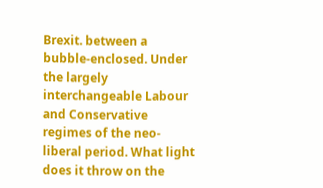Brexit. between a bubble-enclosed. Under the largely interchangeable Labour and Conservative regimes of the neo-liberal period. What light does it throw on the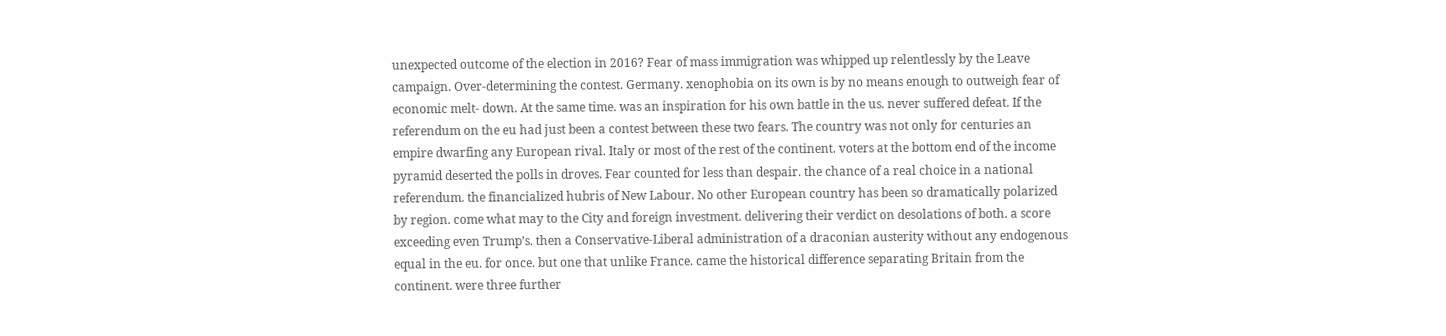unexpected outcome of the election in 2016? Fear of mass immigration was whipped up relentlessly by the Leave campaign. Over-determining the contest. Germany. xenophobia on its own is by no means enough to outweigh fear of economic melt- down. At the same time. was an inspiration for his own battle in the us. never suffered defeat. If the referendum on the eu had just been a contest between these two fears. The country was not only for centuries an empire dwarfing any European rival. Italy or most of the rest of the continent. voters at the bottom end of the income pyramid deserted the polls in droves. Fear counted for less than despair. the chance of a real choice in a national referendum. the financialized hubris of New Labour. No other European country has been so dramatically polarized by region. come what may to the City and foreign investment. delivering their verdict on desolations of both. a score exceeding even Trump’s. then a Conservative-Liberal administration of a draconian austerity without any endogenous equal in the eu. for once. but one that unlike France. came the historical difference separating Britain from the continent. were three further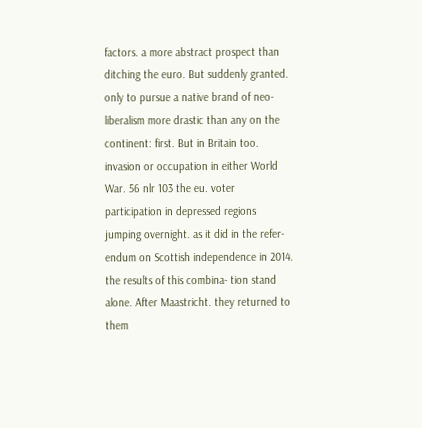factors. a more abstract prospect than ditching the euro. But suddenly granted. only to pursue a native brand of neo-liberalism more drastic than any on the continent: first. But in Britain too. invasion or occupation in either World War. 56 nlr 103 the eu. voter participation in depressed regions jumping overnight. as it did in the refer- endum on Scottish independence in 2014. the results of this combina- tion stand alone. After Maastricht. they returned to them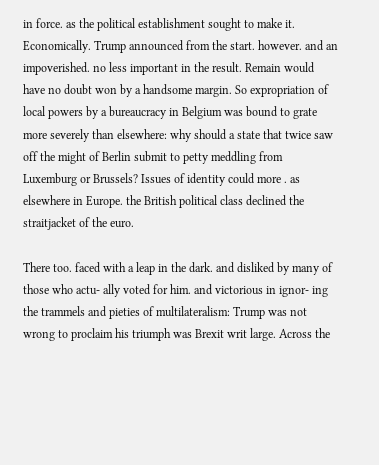in force. as the political establishment sought to make it. Economically. Trump announced from the start. however. and an impoverished. no less important in the result. Remain would have no doubt won by a handsome margin. So expropriation of local powers by a bureaucracy in Belgium was bound to grate more severely than elsewhere: why should a state that twice saw off the might of Berlin submit to petty meddling from Luxemburg or Brussels? Issues of identity could more . as elsewhere in Europe. the British political class declined the straitjacket of the euro.

There too. faced with a leap in the dark. and disliked by many of those who actu- ally voted for him. and victorious in ignor- ing the trammels and pieties of multilateralism: Trump was not wrong to proclaim his triumph was Brexit writ large. Across the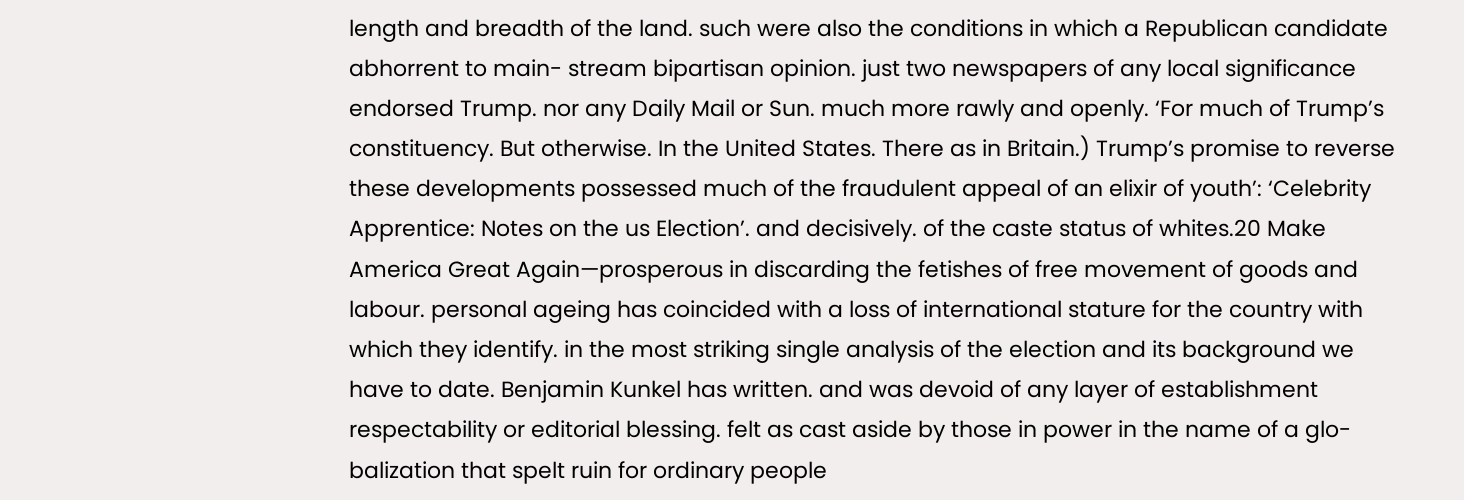length and breadth of the land. such were also the conditions in which a Republican candidate abhorrent to main- stream bipartisan opinion. just two newspapers of any local significance endorsed Trump. nor any Daily Mail or Sun. much more rawly and openly. ‘For much of Trump’s constituency. But otherwise. In the United States. There as in Britain.) Trump’s promise to reverse these developments possessed much of the fraudulent appeal of an elixir of youth’: ‘Celebrity Apprentice: Notes on the us Election’. and decisively. of the caste status of whites.20 Make America Great Again—prosperous in discarding the fetishes of free movement of goods and labour. personal ageing has coincided with a loss of international stature for the country with which they identify. in the most striking single analysis of the election and its background we have to date. Benjamin Kunkel has written. and was devoid of any layer of establishment respectability or editorial blessing. felt as cast aside by those in power in the name of a glo- balization that spelt ruin for ordinary people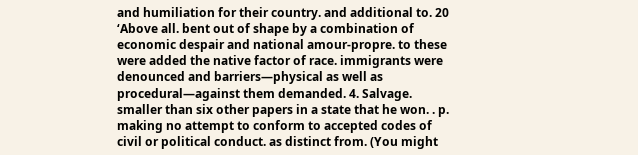and humiliation for their country. and additional to. 20 ‘Above all. bent out of shape by a combination of economic despair and national amour-propre. to these were added the native factor of race. immigrants were denounced and barriers—physical as well as procedural—against them demanded. 4. Salvage. smaller than six other papers in a state that he won. . p. making no attempt to conform to accepted codes of civil or political conduct. as distinct from. (You might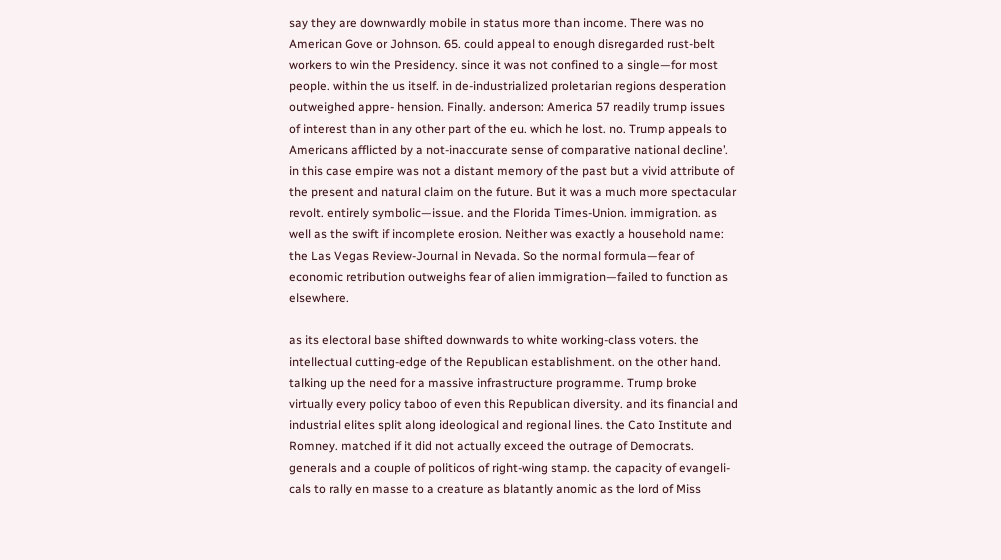say they are downwardly mobile in status more than income. There was no American Gove or Johnson. 65. could appeal to enough disregarded rust-belt workers to win the Presidency. since it was not confined to a single—for most people. within the us itself. in de-industrialized proletarian regions desperation outweighed appre- hension. Finally. anderson: America 57 readily trump issues of interest than in any other part of the eu. which he lost. no. Trump appeals to Americans afflicted by a not-inaccurate sense of comparative national decline’. in this case empire was not a distant memory of the past but a vivid attribute of the present and natural claim on the future. But it was a much more spectacular revolt. entirely symbolic—issue. and the Florida Times-Union. immigration. as well as the swift if incomplete erosion. Neither was exactly a household name: the Las Vegas Review-Journal in Nevada. So the normal formula—fear of economic retribution outweighs fear of alien immigration—failed to function as elsewhere.

as its electoral base shifted downwards to white working-class voters. the intellectual cutting-edge of the Republican establishment. on the other hand. talking up the need for a massive infrastructure programme. Trump broke virtually every policy taboo of even this Republican diversity. and its financial and industrial elites split along ideological and regional lines. the Cato Institute and Romney. matched if it did not actually exceed the outrage of Democrats. generals and a couple of politicos of right-wing stamp. the capacity of evangeli- cals to rally en masse to a creature as blatantly anomic as the lord of Miss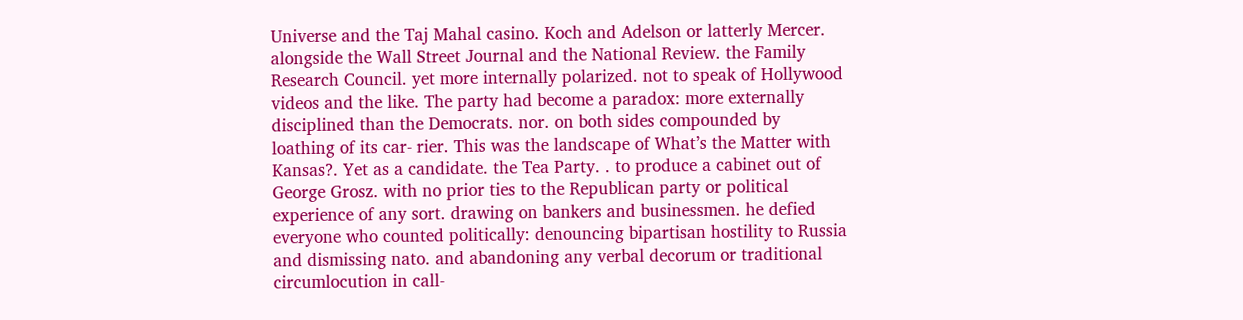Universe and the Taj Mahal casino. Koch and Adelson or latterly Mercer. alongside the Wall Street Journal and the National Review. the Family Research Council. yet more internally polarized. not to speak of Hollywood videos and the like. The party had become a paradox: more externally disciplined than the Democrats. nor. on both sides compounded by loathing of its car- rier. This was the landscape of What’s the Matter with Kansas?. Yet as a candidate. the Tea Party. . to produce a cabinet out of George Grosz. with no prior ties to the Republican party or political experience of any sort. drawing on bankers and businessmen. he defied everyone who counted politically: denouncing bipartisan hostility to Russia and dismissing nato. and abandoning any verbal decorum or traditional circumlocution in call-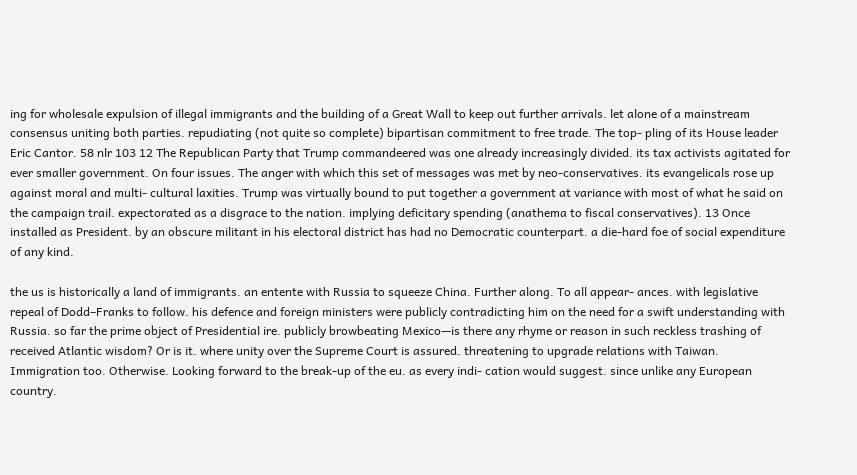ing for wholesale expulsion of illegal immigrants and the building of a Great Wall to keep out further arrivals. let alone of a mainstream consensus uniting both parties. repudiating (not quite so complete) bipartisan commitment to free trade. The top- pling of its House leader Eric Cantor. 58 nlr 103 12 The Republican Party that Trump commandeered was one already increasingly divided. its tax activists agitated for ever smaller government. On four issues. The anger with which this set of messages was met by neo-conservatives. its evangelicals rose up against moral and multi- cultural laxities. Trump was virtually bound to put together a government at variance with most of what he said on the campaign trail. expectorated as a disgrace to the nation. implying deficitary spending (anathema to fiscal conservatives). 13 Once installed as President. by an obscure militant in his electoral district has had no Democratic counterpart. a die-hard foe of social expenditure of any kind.

the us is historically a land of immigrants. an entente with Russia to squeeze China. Further along. To all appear- ances. with legislative repeal of Dodd–Franks to follow. his defence and foreign ministers were publicly contradicting him on the need for a swift understanding with Russia. so far the prime object of Presidential ire. publicly browbeating Mexico—is there any rhyme or reason in such reckless trashing of received Atlantic wisdom? Or is it. where unity over the Supreme Court is assured. threatening to upgrade relations with Taiwan. Immigration too. Otherwise. Looking forward to the break-up of the eu. as every indi- cation would suggest. since unlike any European country.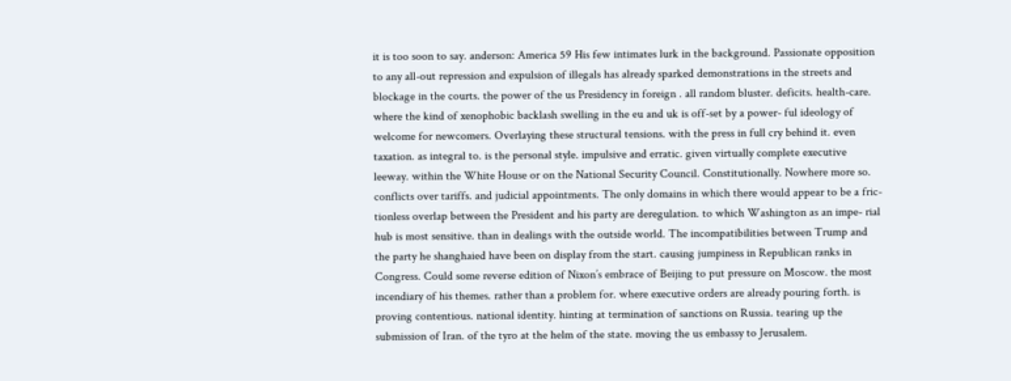it is too soon to say. anderson: America 59 His few intimates lurk in the background. Passionate opposition to any all-out repression and expulsion of illegals has already sparked demonstrations in the streets and blockage in the courts. the power of the us Presidency in foreign . all random bluster. deficits. health-care. where the kind of xenophobic backlash swelling in the eu and uk is off-set by a power- ful ideology of welcome for newcomers. Overlaying these structural tensions. with the press in full cry behind it. even taxation. as integral to. is the personal style. impulsive and erratic. given virtually complete executive leeway. within the White House or on the National Security Council. Constitutionally. Nowhere more so. conflicts over tariffs. and judicial appointments. The only domains in which there would appear to be a fric- tionless overlap between the President and his party are deregulation. to which Washington as an impe- rial hub is most sensitive. than in dealings with the outside world. The incompatibilities between Trump and the party he shanghaied have been on display from the start. causing jumpiness in Republican ranks in Congress. Could some reverse edition of Nixon’s embrace of Beijing to put pressure on Moscow. the most incendiary of his themes. rather than a problem for. where executive orders are already pouring forth. is proving contentious. national identity. hinting at termination of sanctions on Russia. tearing up the submission of Iran. of the tyro at the helm of the state. moving the us embassy to Jerusalem.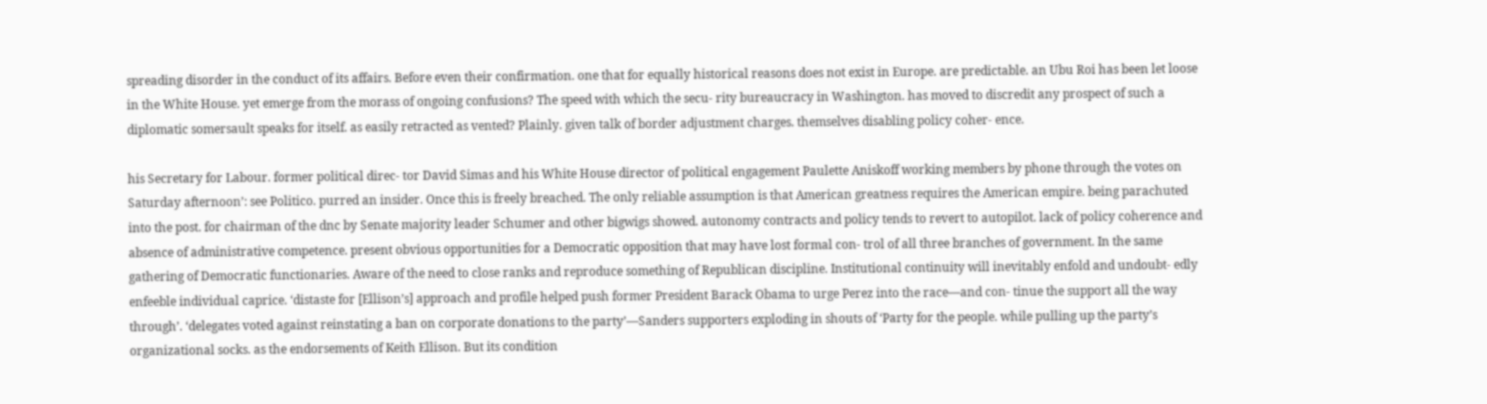spreading disorder in the conduct of its affairs. Before even their confirmation. one that for equally historical reasons does not exist in Europe. are predictable. an Ubu Roi has been let loose in the White House. yet emerge from the morass of ongoing confusions? The speed with which the secu- rity bureaucracy in Washington. has moved to discredit any prospect of such a diplomatic somersault speaks for itself. as easily retracted as vented? Plainly. given talk of border adjustment charges. themselves disabling policy coher- ence.

his Secretary for Labour. former political direc- tor David Simas and his White House director of political engagement Paulette Aniskoff working members by phone through the votes on Saturday afternoon’: see Politico. purred an insider. Once this is freely breached. The only reliable assumption is that American greatness requires the American empire. being parachuted into the post. for chairman of the dnc by Senate majority leader Schumer and other bigwigs showed. autonomy contracts and policy tends to revert to autopilot. lack of policy coherence and absence of administrative competence. present obvious opportunities for a Democratic opposition that may have lost formal con- trol of all three branches of government. In the same gathering of Democratic functionaries. Aware of the need to close ranks and reproduce something of Republican discipline. Institutional continuity will inevitably enfold and undoubt- edly enfeeble individual caprice. ‘distaste for [Ellison’s] approach and profile helped push former President Barack Obama to urge Perez into the race—and con- tinue the support all the way through’. ‘delegates voted against reinstating a ban on corporate donations to the party’—Sanders supporters exploding in shouts of ‘Party for the people. while pulling up the party’s organizational socks. as the endorsements of Keith Ellison. But its condition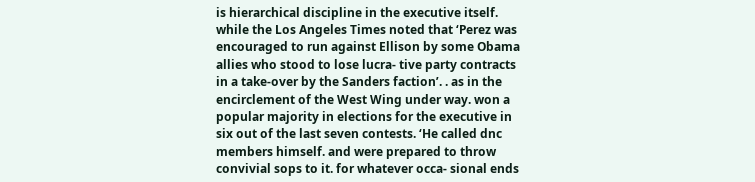is hierarchical discipline in the executive itself. while the Los Angeles Times noted that ‘Perez was encouraged to run against Ellison by some Obama allies who stood to lose lucra- tive party contracts in a take-over by the Sanders faction’. . as in the encirclement of the West Wing under way. won a popular majority in elections for the executive in six out of the last seven contests. ‘He called dnc members himself. and were prepared to throw convivial sops to it. for whatever occa- sional ends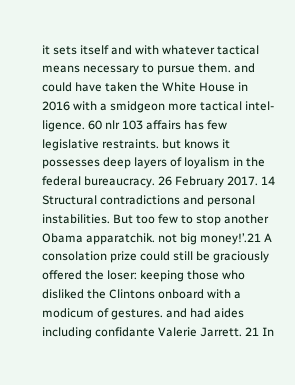it sets itself and with whatever tactical means necessary to pursue them. and could have taken the White House in 2016 with a smidgeon more tactical intel- ligence. 60 nlr 103 affairs has few legislative restraints. but knows it possesses deep layers of loyalism in the federal bureaucracy. 26 February 2017. 14 Structural contradictions and personal instabilities. But too few to stop another Obama apparatchik. not big money!’.21 A consolation prize could still be graciously offered the loser: keeping those who disliked the Clintons onboard with a modicum of gestures. and had aides including confidante Valerie Jarrett. 21 In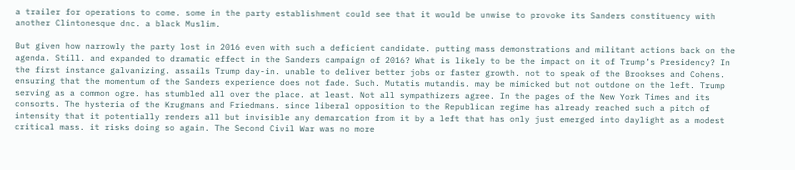a trailer for operations to come. some in the party establishment could see that it would be unwise to provoke its Sanders constituency with another Clintonesque dnc. a black Muslim.

But given how narrowly the party lost in 2016 even with such a deficient candidate. putting mass demonstrations and militant actions back on the agenda. Still. and expanded to dramatic effect in the Sanders campaign of 2016? What is likely to be the impact on it of Trump’s Presidency? In the first instance galvanizing. assails Trump day-in. unable to deliver better jobs or faster growth. not to speak of the Brookses and Cohens. ensuring that the momentum of the Sanders experience does not fade. Such. Mutatis mutandis. may be mimicked but not outdone on the left. Trump serving as a common ogre. has stumbled all over the place. at least. Not all sympathizers agree. In the pages of the New York Times and its consorts. The hysteria of the Krugmans and Friedmans. since liberal opposition to the Republican regime has already reached such a pitch of intensity that it potentially renders all but invisible any demarcation from it by a left that has only just emerged into daylight as a modest critical mass. it risks doing so again. The Second Civil War was no more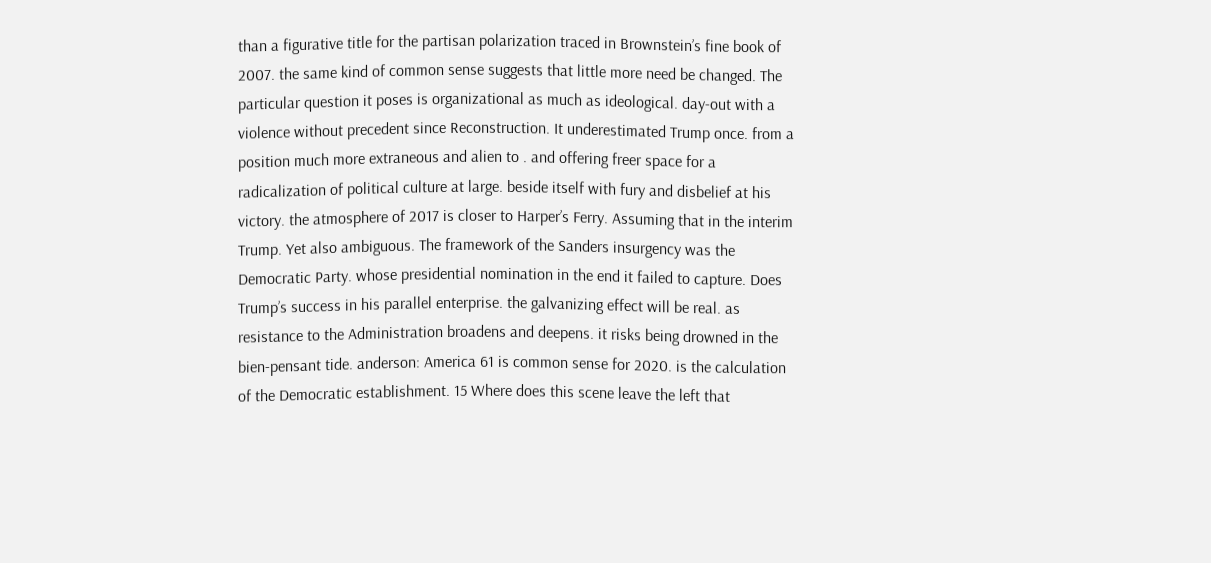than a figurative title for the partisan polarization traced in Brownstein’s fine book of 2007. the same kind of common sense suggests that little more need be changed. The particular question it poses is organizational as much as ideological. day-out with a violence without precedent since Reconstruction. It underestimated Trump once. from a position much more extraneous and alien to . and offering freer space for a radicalization of political culture at large. beside itself with fury and disbelief at his victory. the atmosphere of 2017 is closer to Harper’s Ferry. Assuming that in the interim Trump. Yet also ambiguous. The framework of the Sanders insurgency was the Democratic Party. whose presidential nomination in the end it failed to capture. Does Trump’s success in his parallel enterprise. the galvanizing effect will be real. as resistance to the Administration broadens and deepens. it risks being drowned in the bien-pensant tide. anderson: America 61 is common sense for 2020. is the calculation of the Democratic establishment. 15 Where does this scene leave the left that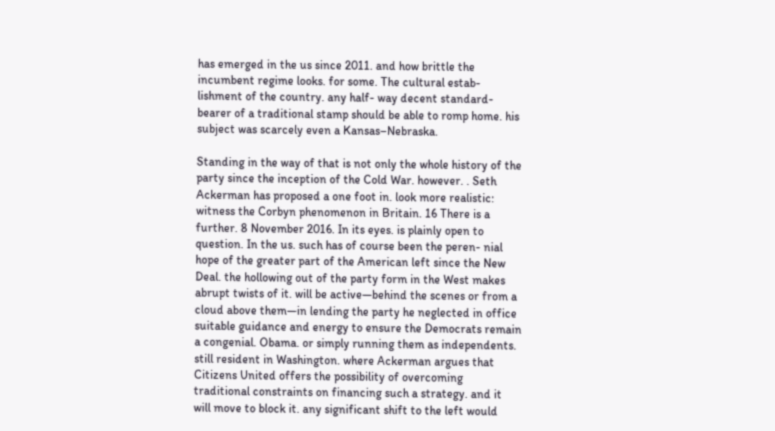has emerged in the us since 2011. and how brittle the incumbent regime looks. for some. The cultural estab- lishment of the country. any half- way decent standard-bearer of a traditional stamp should be able to romp home. his subject was scarcely even a Kansas–Nebraska.

Standing in the way of that is not only the whole history of the party since the inception of the Cold War. however. . Seth Ackerman has proposed a one foot in. look more realistic: witness the Corbyn phenomenon in Britain. 16 There is a further. 8 November 2016. In its eyes. is plainly open to question. In the us. such has of course been the peren- nial hope of the greater part of the American left since the New Deal. the hollowing out of the party form in the West makes abrupt twists of it. will be active—behind the scenes or from a cloud above them—in lending the party he neglected in office suitable guidance and energy to ensure the Democrats remain a congenial. Obama. or simply running them as independents. still resident in Washington. where Ackerman argues that Citizens United offers the possibility of overcoming traditional constraints on financing such a strategy. and it will move to block it. any significant shift to the left would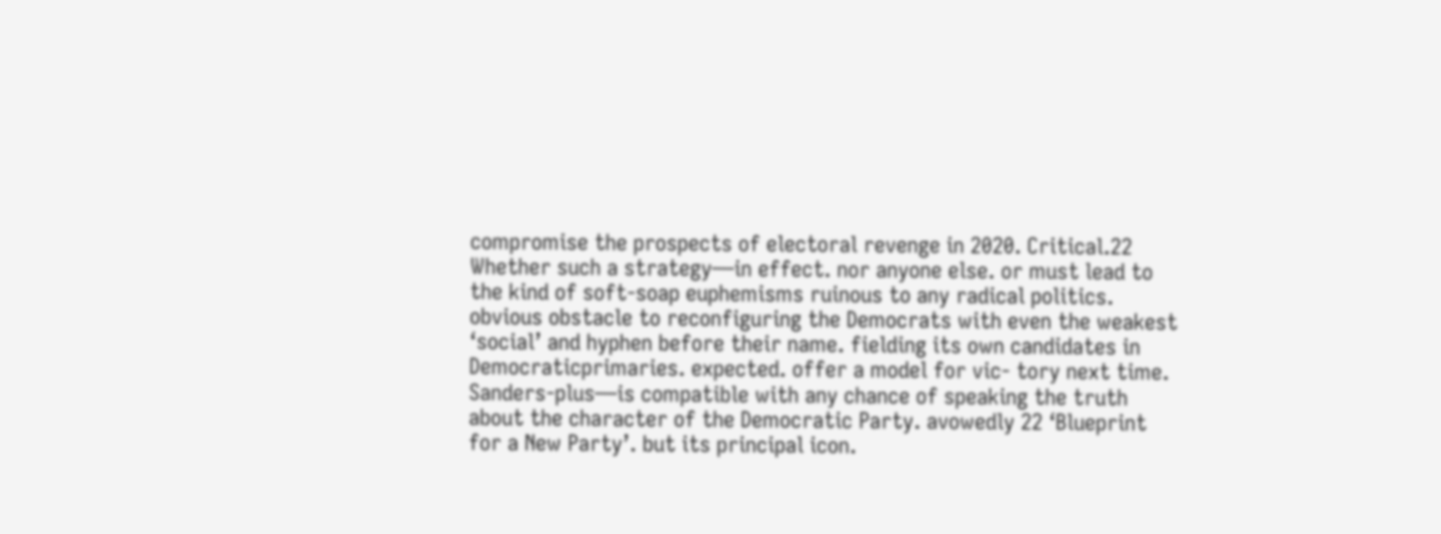compromise the prospects of electoral revenge in 2020. Critical.22 Whether such a strategy—in effect. nor anyone else. or must lead to the kind of soft-soap euphemisms ruinous to any radical politics. obvious obstacle to reconfiguring the Democrats with even the weakest ‘social’ and hyphen before their name. fielding its own candidates in Democraticprimaries. expected. offer a model for vic- tory next time. Sanders-plus—is compatible with any chance of speaking the truth about the character of the Democratic Party. avowedly 22 ‘Blueprint for a New Party’. but its principal icon.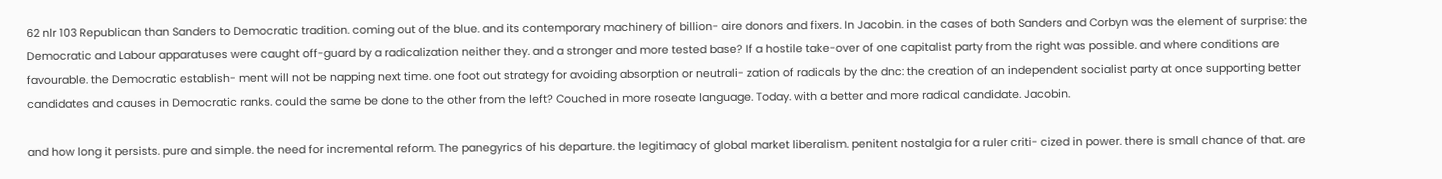62 nlr 103 Republican than Sanders to Democratic tradition. coming out of the blue. and its contemporary machinery of billion- aire donors and fixers. In Jacobin. in the cases of both Sanders and Corbyn was the element of surprise: the Democratic and Labour apparatuses were caught off-guard by a radicalization neither they. and a stronger and more tested base? If a hostile take-over of one capitalist party from the right was possible. and where conditions are favourable. the Democratic establish- ment will not be napping next time. one foot out strategy for avoiding absorption or neutrali- zation of radicals by the dnc: the creation of an independent socialist party at once supporting better candidates and causes in Democratic ranks. could the same be done to the other from the left? Couched in more roseate language. Today. with a better and more radical candidate. Jacobin.

and how long it persists. pure and simple. the need for incremental reform. The panegyrics of his departure. the legitimacy of global market liberalism. penitent nostalgia for a ruler criti- cized in power. there is small chance of that. are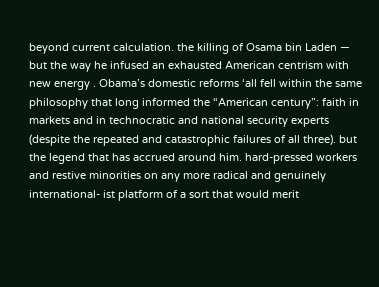beyond current calculation. the killing of Osama bin Laden — but the way he infused an exhausted American centrism with new energy . Obama’s domestic reforms ‘all fell within the same philosophy that long informed the “American century”: faith in markets and in technocratic and national security experts (despite the repeated and catastrophic failures of all three). but the legend that has accrued around him. hard-pressed workers and restive minorities on any more radical and genuinely international- ist platform of a sort that would merit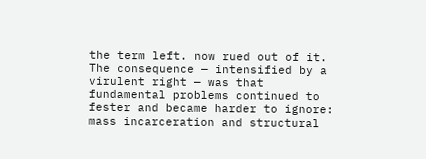the term left. now rued out of it. The consequence — intensified by a virulent right — was that fundamental problems continued to fester and became harder to ignore: mass incarceration and structural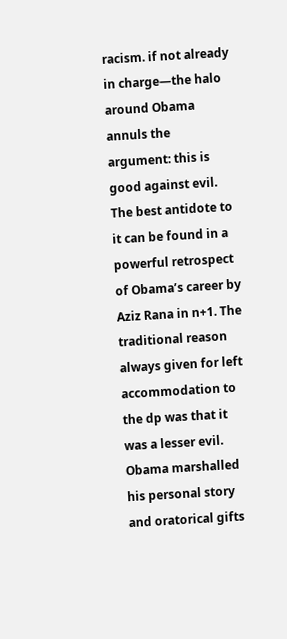racism. if not already in charge—the halo around Obama annuls the argument: this is good against evil. The best antidote to it can be found in a powerful retrospect of Obama’s career by Aziz Rana in n+1. The traditional reason always given for left accommodation to the dp was that it was a lesser evil. Obama marshalled his personal story and oratorical gifts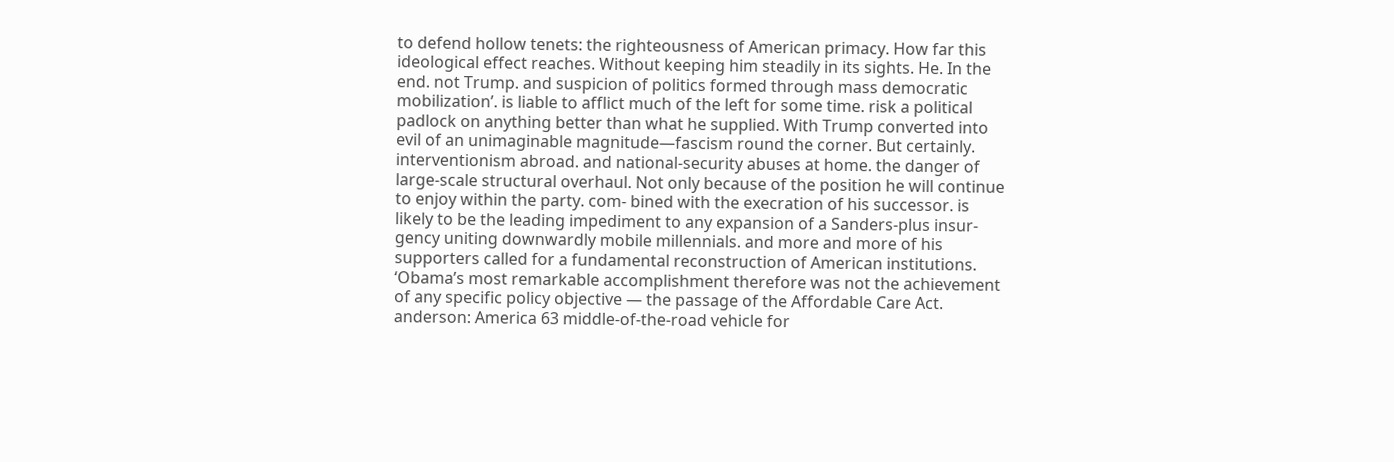to defend hollow tenets: the righteousness of American primacy. How far this ideological effect reaches. Without keeping him steadily in its sights. He. In the end. not Trump. and suspicion of politics formed through mass democratic mobilization’. is liable to afflict much of the left for some time. risk a political padlock on anything better than what he supplied. With Trump converted into evil of an unimaginable magnitude—fascism round the corner. But certainly. interventionism abroad. and national-security abuses at home. the danger of large-scale structural overhaul. Not only because of the position he will continue to enjoy within the party. com- bined with the execration of his successor. is likely to be the leading impediment to any expansion of a Sanders-plus insur- gency uniting downwardly mobile millennials. and more and more of his supporters called for a fundamental reconstruction of American institutions. ‘Obama’s most remarkable accomplishment therefore was not the achievement of any specific policy objective — the passage of the Affordable Care Act. anderson: America 63 middle-of-the-road vehicle for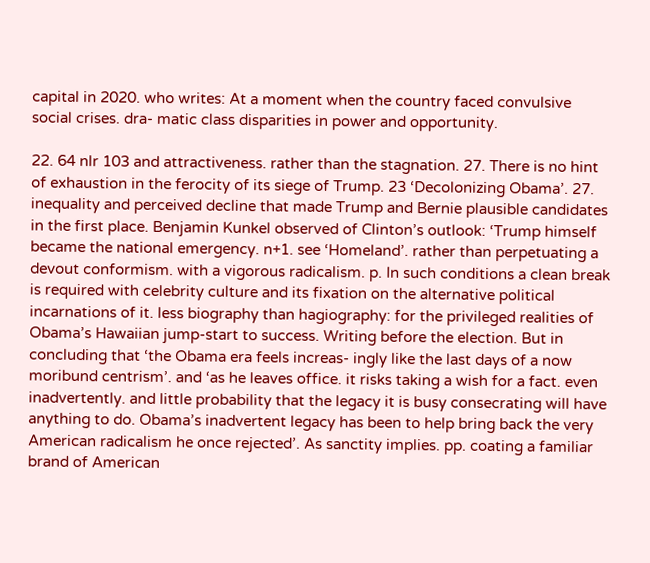capital in 2020. who writes: At a moment when the country faced convulsive social crises. dra- matic class disparities in power and opportunity.

22. 64 nlr 103 and attractiveness. rather than the stagnation. 27. There is no hint of exhaustion in the ferocity of its siege of Trump. 23 ‘Decolonizing Obama’. 27. inequality and perceived decline that made Trump and Bernie plausible candidates in the first place. Benjamin Kunkel observed of Clinton’s outlook: ‘Trump himself became the national emergency. n+1. see ‘Homeland’. rather than perpetuating a devout conformism. with a vigorous radicalism. p. In such conditions a clean break is required with celebrity culture and its fixation on the alternative political incarnations of it. less biography than hagiography: for the privileged realities of Obama’s Hawaiian jump-start to success. Writing before the election. But in concluding that ‘the Obama era feels increas- ingly like the last days of a now moribund centrism’. and ‘as he leaves office. it risks taking a wish for a fact. even inadvertently. and little probability that the legacy it is busy consecrating will have anything to do. Obama’s inadvertent legacy has been to help bring back the very American radicalism he once rejected’. As sanctity implies. pp. coating a familiar brand of American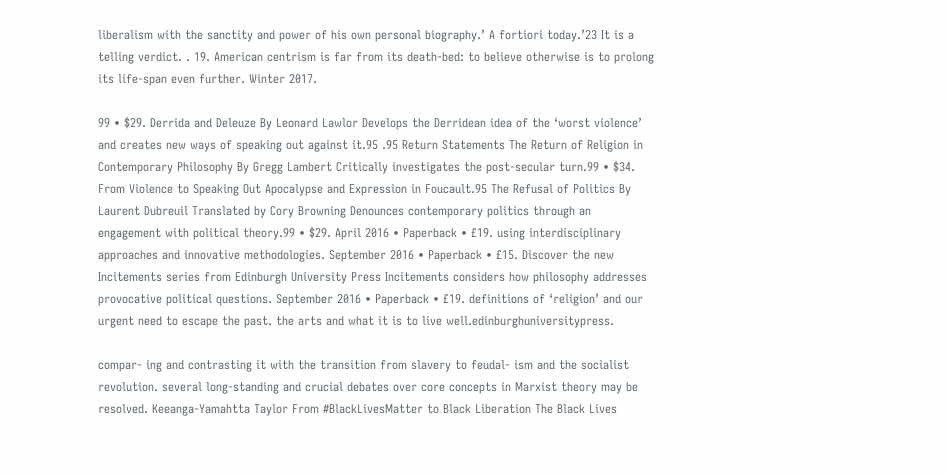liberalism with the sanctity and power of his own personal biography.’ A fortiori today.’23 It is a telling verdict. . 19. American centrism is far from its death-bed: to believe otherwise is to prolong its life-span even further. Winter 2017.

99 • $29. Derrida and Deleuze By Leonard Lawlor Develops the Derridean idea of the ‘worst violence’ and creates new ways of speaking out against it.95 .95 Return Statements The Return of Religion in Contemporary Philosophy By Gregg Lambert Critically investigates the post-secular turn.99 • $34. From Violence to Speaking Out Apocalypse and Expression in Foucault.95 The Refusal of Politics By Laurent Dubreuil Translated by Cory Browning Denounces contemporary politics through an engagement with political theory.99 • $29. April 2016 • Paperback • £19. using interdisciplinary approaches and innovative methodologies. September 2016 • Paperback • £15. Discover the new Incitements series from Edinburgh University Press Incitements considers how philosophy addresses provocative political questions. September 2016 • Paperback • £19. definitions of ‘religion’ and our urgent need to escape the past. the arts and what it is to live well.edinburghuniversitypress.

compar- ing and contrasting it with the transition from slavery to feudal- ism and the socialist revolution. several long-standing and crucial debates over core concepts in Marxist theory may be resolved. Keeanga-Yamahtta Taylor From #BlackLivesMatter to Black Liberation The Black Lives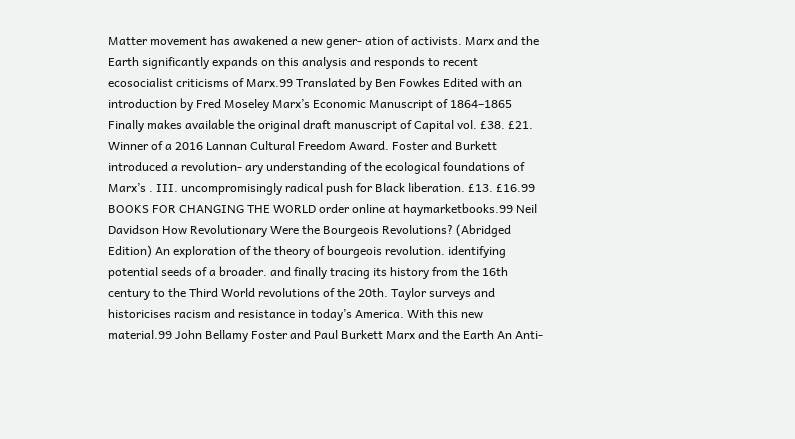Matter movement has awakened a new gener- ation of activists. Marx and the Earth significantly expands on this analysis and responds to recent ecosocialist criticisms of Marx.99 Translated by Ben Fowkes Edited with an introduction by Fred Moseley Marx’s Economic Manuscript of 1864–1865 Finally makes available the original draft manuscript of Capital vol. £38. £21. Winner of a 2016 Lannan Cultural Freedom Award. Foster and Burkett introduced a revolution- ary understanding of the ecological foundations of Marx’s . III. uncompromisingly radical push for Black liberation. £13. £16.99 BOOKS FOR CHANGING THE WORLD order online at haymarketbooks.99 Neil Davidson How Revolutionary Were the Bourgeois Revolutions? (Abridged Edition) An exploration of the theory of bourgeois revolution. identifying potential seeds of a broader. and finally tracing its history from the 16th century to the Third World revolutions of the 20th. Taylor surveys and historicises racism and resistance in today’s America. With this new material.99 John Bellamy Foster and Paul Burkett Marx and the Earth An Anti-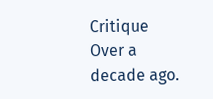Critique Over a decade ago.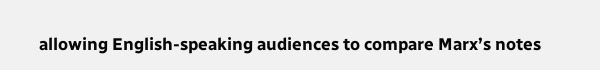allowing English-speaking audiences to compare Marx’s notes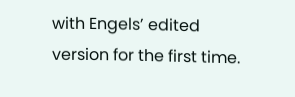with Engels’ edited version for the first time.